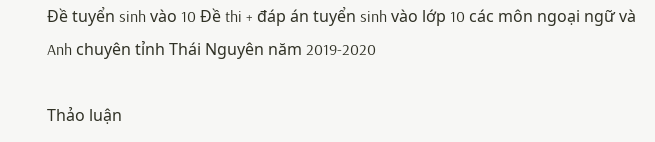Đề tuyển sinh vào 10 Đề thi + đáp án tuyển sinh vào lớp 10 các môn ngoại ngữ và Anh chuyên tỉnh Thái Nguyên năm 2019-2020

Thảo luận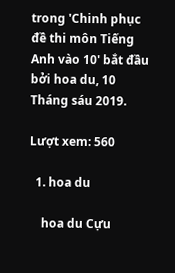trong 'Chinh phục đề thi môn Tiếng Anh vào 10' bắt đầu bởi hoa du, 10 Tháng sáu 2019.

Lượt xem: 560

  1. hoa du

    hoa du Cựu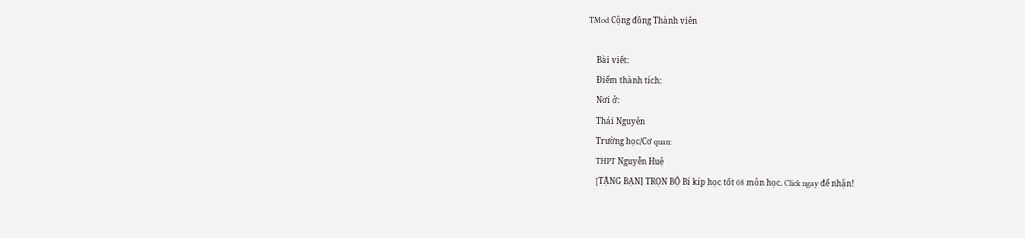TMod Cộng đồng Thành viên

    Bài viết:
    Điểm thành tích:
    Nơi ở:
    Thái Nguyên
    Trường học/Cơ quan:
    THPT Nguyễn Huệ
    [TẶNG BẠN] TRỌN BỘ Bí kíp học tốt 08 môn học. Click ngay để nhận!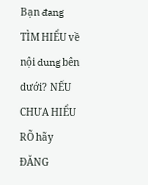Bạn đang TÌM HIỂU về nội dung bên dưới? NẾU CHƯA HIỂU RÕ hãy ĐĂNG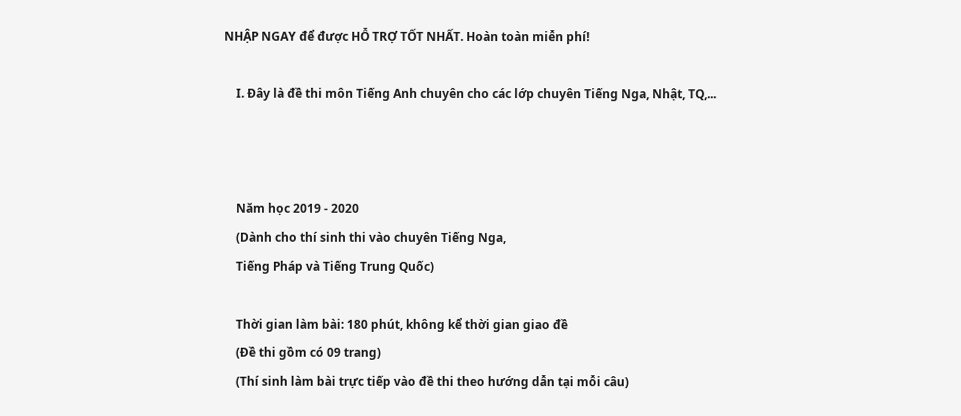NHẬP NGAY để được HỖ TRỢ TỐT NHẤT. Hoàn toàn miễn phí!

    I. Đây là đề thi môn Tiếng Anh chuyên cho các lớp chuyên Tiếng Nga, Nhật, TQ,...



    Năm học 2019 - 2020
    (Dành cho thí sinh thi vào chuyên Tiếng Nga,
    Tiếng Pháp và Tiếng Trung Quốc)

    Thời gian làm bài: 180 phút, không kể thời gian giao đề
    (Đề thi gồm có 09 trang)
    (Thí sinh làm bài trực tiếp vào đề thi theo hướng dẫn tại mỗi câu)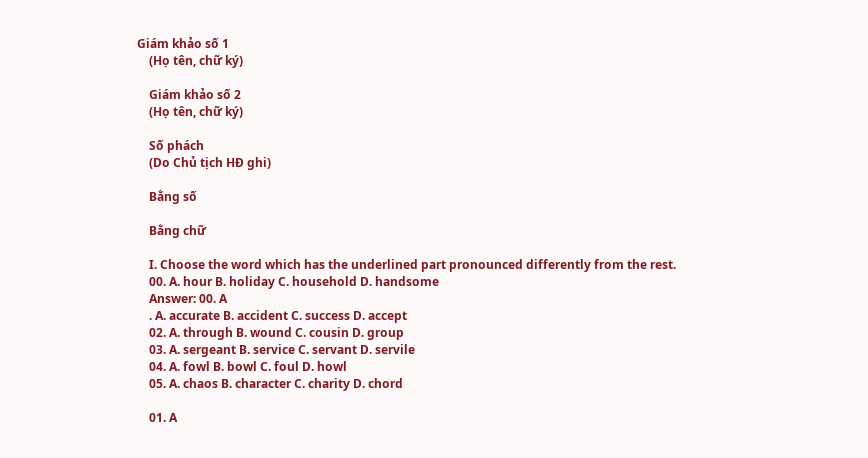Giám khảo số 1
    (Họ tên, chữ ký)

    Giám khảo số 2
    (Họ tên, chữ ký)

    Số phách
    (Do Chủ tịch HĐ ghi)

    Bằng số

    Bằng chữ

    I. Choose the word which has the underlined part pronounced differently from the rest.
    00. A. hour B. holiday C. household D. handsome
    Answer: 00. A
    . A. accurate B. accident C. success D. accept
    02. A. through B. wound C. cousin D. group
    03. A. sergeant B. service C. servant D. servile
    04. A. fowl B. bowl C. foul D. howl
    05. A. chaos B. character C. charity D. chord

    01. A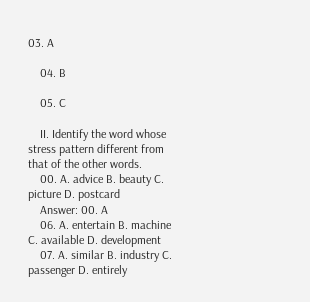03. A

    04. B

    05. C

    II. Identify the word whose stress pattern different from that of the other words.
    00. A. advice B. beauty C. picture D. postcard
    Answer: 00. A
    06. A. entertain B. machine C. available D. development
    07. A. similar B. industry C. passenger D. entirely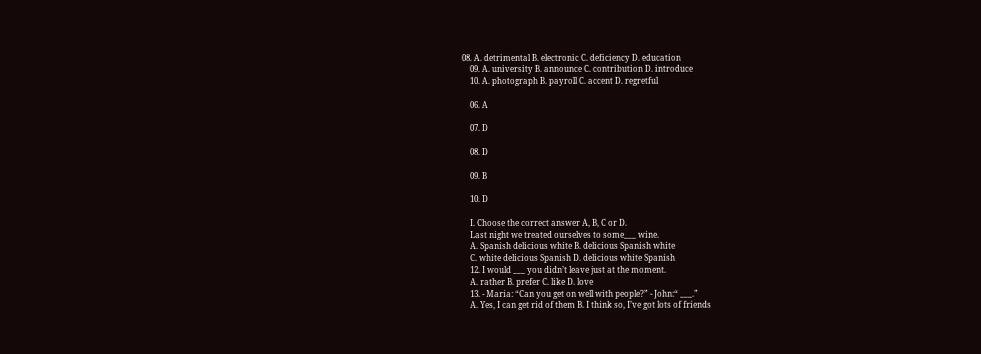08. A. detrimental B. electronic C. deficiency D. education
    09. A. university B. announce C. contribution D. introduce
    10. A. photograph B. payroll C. accent D. regretful

    06. A

    07. D

    08. D

    09. B

    10. D

    I. Choose the correct answer A, B, C or D.
    Last night we treated ourselves to some___ wine.
    A. Spanish delicious white B. delicious Spanish white
    C. white delicious Spanish D. delicious white Spanish
    12. I would ___ you didn’t leave just at the moment.
    A. rather B. prefer C. like D. love
    13. - Maria: “Can you get on well with people?” - John:“ ___.”
    A. Yes, I can get rid of them B. I think so, I’ve got lots of friends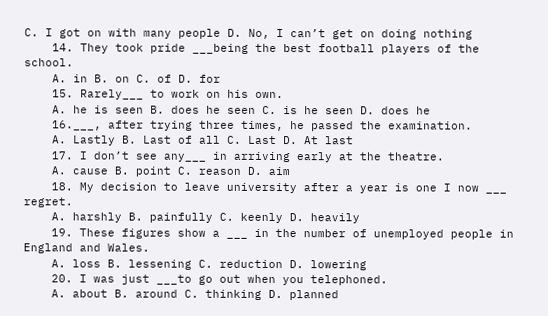C. I got on with many people D. No, I can’t get on doing nothing
    14. They took pride ___being the best football players of the school.
    A. in B. on C. of D. for
    15. Rarely___ to work on his own.
    A. he is seen B. does he seen C. is he seen D. does he
    16.___, after trying three times, he passed the examination.
    A. Lastly B. Last of all C. Last D. At last
    17. I don’t see any___ in arriving early at the theatre.
    A. cause B. point C. reason D. aim
    18. My decision to leave university after a year is one I now ___ regret.
    A. harshly B. painfully C. keenly D. heavily
    19. These figures show a ___ in the number of unemployed people in England and Wales.
    A. loss B. lessening C. reduction D. lowering
    20. I was just ___to go out when you telephoned.
    A. about B. around C. thinking D. planned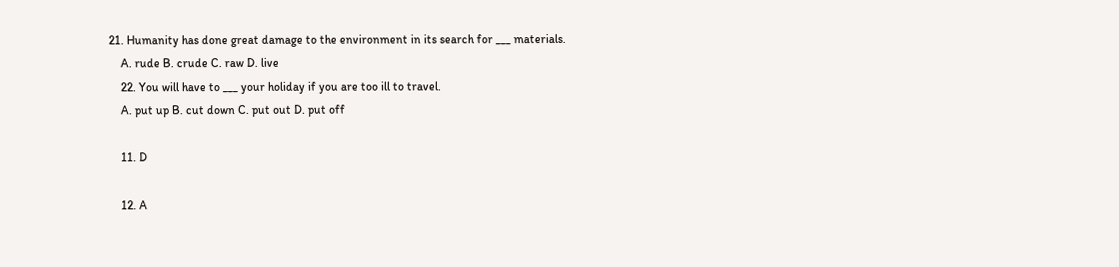21. Humanity has done great damage to the environment in its search for ___ materials.
    A. rude B. crude C. raw D. live
    22. You will have to ___ your holiday if you are too ill to travel.
    A. put up B. cut down C. put out D. put off

    11. D

    12. A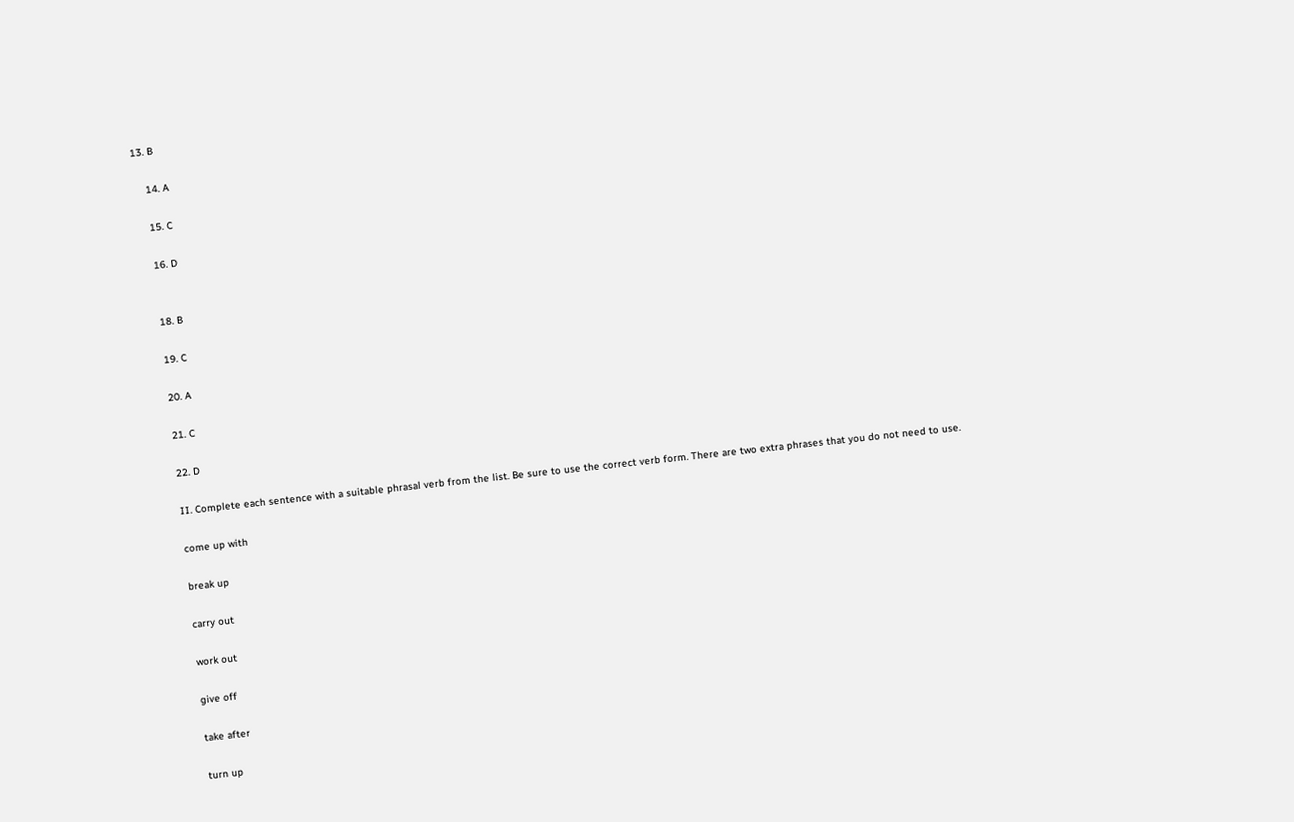13. B

    14. A

    15. C

    16. D


    18. B

    19. C

    20. A

    21. C

    22. D

    II. Complete each sentence with a suitable phrasal verb from the list. Be sure to use the correct verb form. There are two extra phrases that you do not need to use.

    come up with

    break up

    carry out

    work out

    give off

    take after

    turn up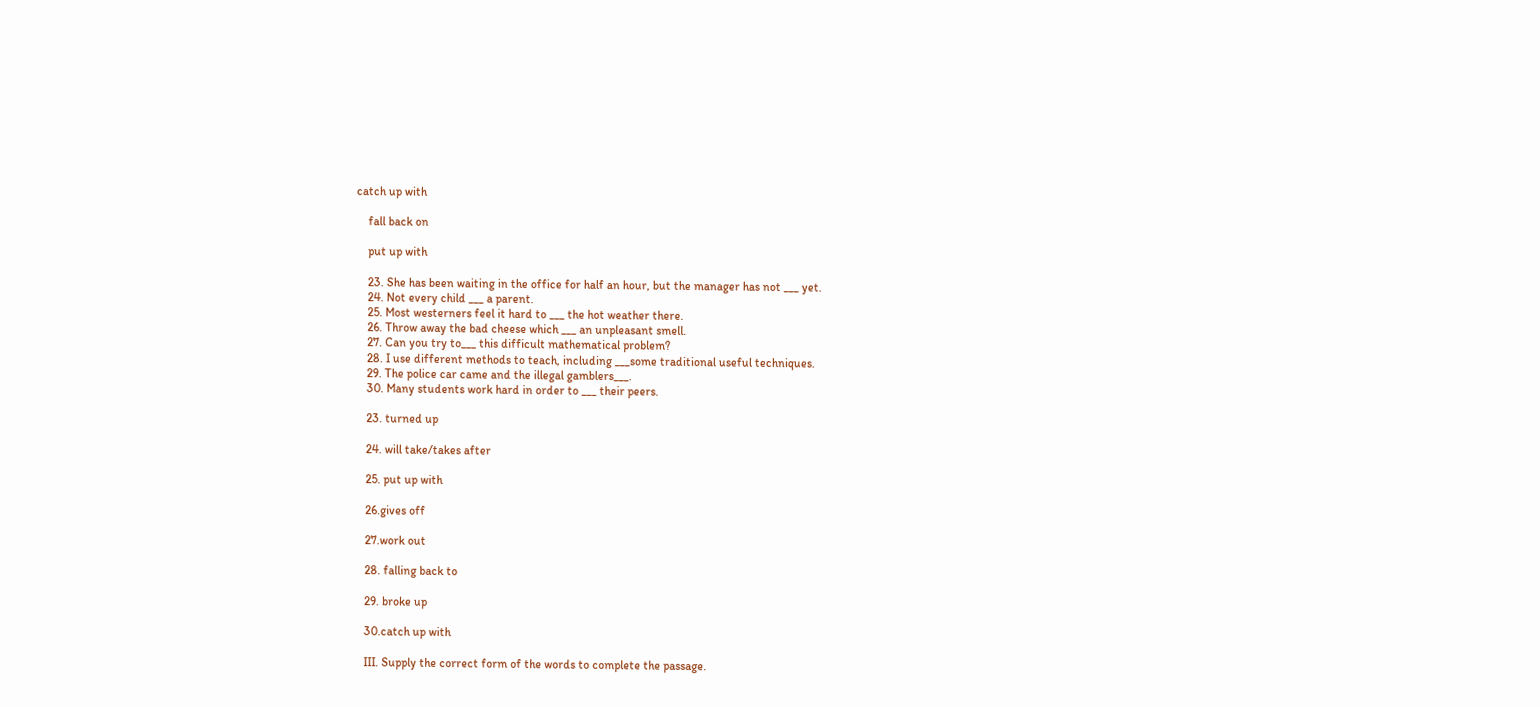catch up with

    fall back on

    put up with

    23. She has been waiting in the office for half an hour, but the manager has not ___ yet.
    24. Not every child ___ a parent.
    25. Most westerners feel it hard to ___ the hot weather there.
    26. Throw away the bad cheese which ___ an unpleasant smell.
    27. Can you try to___ this difficult mathematical problem?
    28. I use different methods to teach, including ___some traditional useful techniques.
    29. The police car came and the illegal gamblers___.
    30. Many students work hard in order to ___ their peers.

    23. turned up

    24. will take/takes after

    25. put up with

    26.gives off

    27.work out

    28. falling back to

    29. broke up

    30.catch up with

    III. Supply the correct form of the words to complete the passage.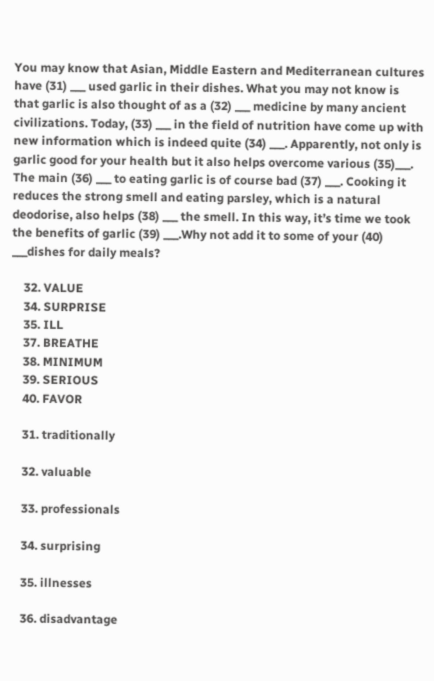You may know that Asian, Middle Eastern and Mediterranean cultures have (31) ___ used garlic in their dishes. What you may not know is that garlic is also thought of as a (32) ___ medicine by many ancient civilizations. Today, (33) ___ in the field of nutrition have come up with new information which is indeed quite (34) ___. Apparently, not only is garlic good for your health but it also helps overcome various (35)___. The main (36) ___ to eating garlic is of course bad (37) ___. Cooking it reduces the strong smell and eating parsley, which is a natural deodorise, also helps (38) ___ the smell. In this way, it’s time we took the benefits of garlic (39) ___.Why not add it to some of your (40) ___dishes for daily meals?

    32. VALUE
    34. SURPRISE
    35. ILL
    37. BREATHE
    38. MINIMUM
    39. SERIOUS
    40. FAVOR

    31. traditionally

    32. valuable

    33. professionals

    34. surprising

    35. illnesses

    36. disadvantage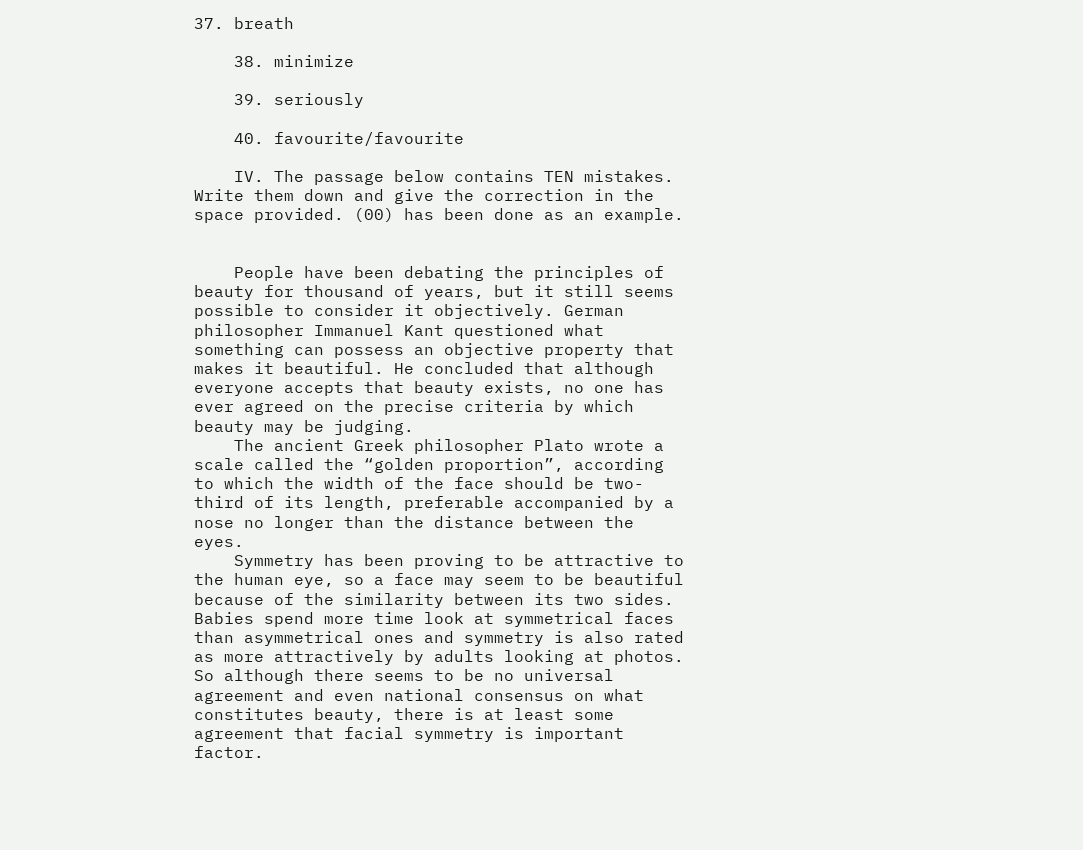37. breath

    38. minimize

    39. seriously

    40. favourite/favourite

    IV. The passage below contains TEN mistakes. Write them down and give the correction in the space provided. (00) has been done as an example.


    People have been debating the principles of beauty for thousand of years, but it still seems possible to consider it objectively. German philosopher Immanuel Kant questioned what something can possess an objective property that makes it beautiful. He concluded that although everyone accepts that beauty exists, no one has ever agreed on the precise criteria by which beauty may be judging.
    The ancient Greek philosopher Plato wrote a scale called the “golden proportion”, according to which the width of the face should be two-third of its length, preferable accompanied by a nose no longer than the distance between the eyes.
    Symmetry has been proving to be attractive to the human eye, so a face may seem to be beautiful because of the similarity between its two sides. Babies spend more time look at symmetrical faces than asymmetrical ones and symmetry is also rated as more attractively by adults looking at photos. So although there seems to be no universal agreement and even national consensus on what constitutes beauty, there is at least some agreement that facial symmetry is important factor.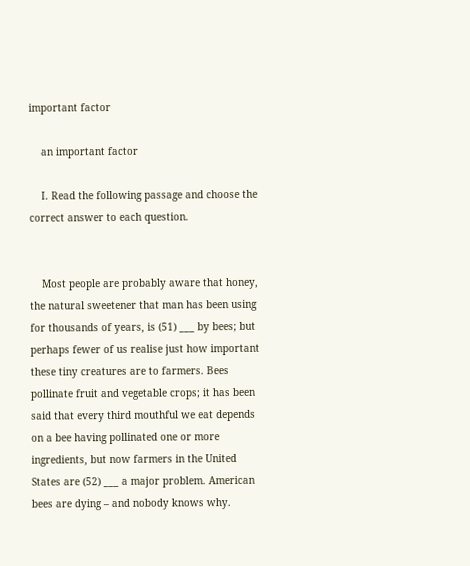important factor

    an important factor

    I. Read the following passage and choose the correct answer to each question.


    Most people are probably aware that honey, the natural sweetener that man has been using for thousands of years, is (51) ___ by bees; but perhaps fewer of us realise just how important these tiny creatures are to farmers. Bees pollinate fruit and vegetable crops; it has been said that every third mouthful we eat depends on a bee having pollinated one or more ingredients, but now farmers in the United States are (52) ___ a major problem. American bees are dying – and nobody knows why.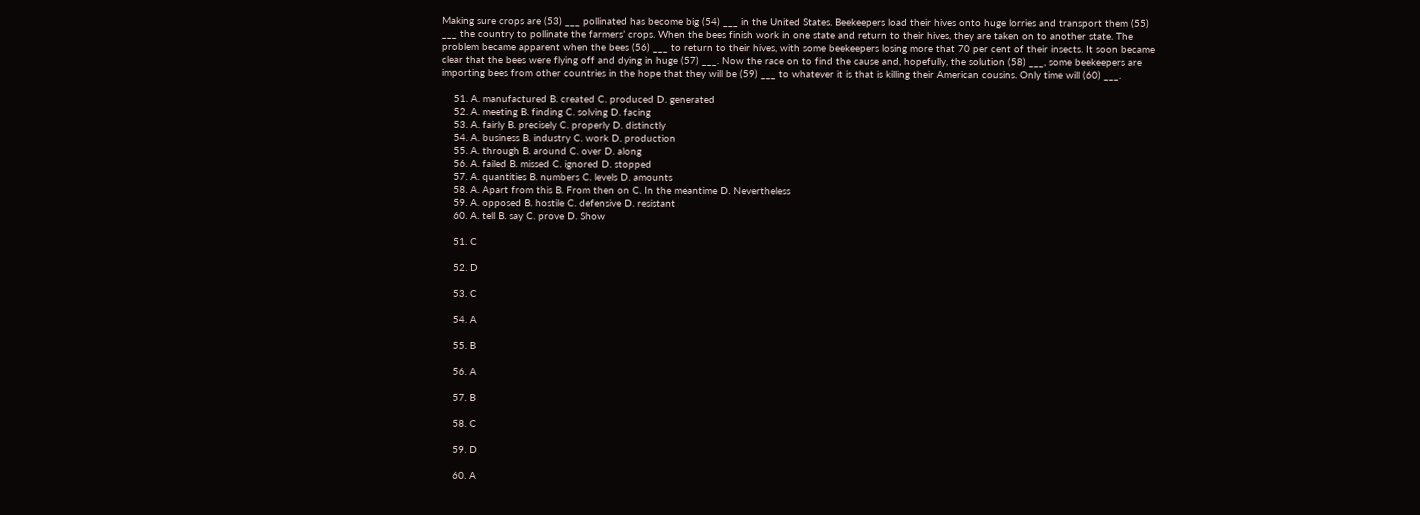Making sure crops are (53) ___ pollinated has become big (54) ___ in the United States. Beekeepers load their hives onto huge lorries and transport them (55) ___ the country to pollinate the farmers’ crops. When the bees finish work in one state and return to their hives, they are taken on to another state. The problem became apparent when the bees (56) ___ to return to their hives, with some beekeepers losing more that 70 per cent of their insects. It soon became clear that the bees were flying off and dying in huge (57) ___. Now the race on to find the cause and, hopefully, the solution (58) ___, some beekeepers are importing bees from other countries in the hope that they will be (59) ___ to whatever it is that is killing their American cousins. Only time will (60) ___.

    51. A. manufactured B. created C. produced D. generated
    52. A. meeting B. finding C. solving D. facing
    53. A. fairly B. precisely C. properly D. distinctly
    54. A. business B. industry C. work D. production
    55. A. through B. around C. over D. along
    56. A. failed B. missed C. ignored D. stopped
    57. A. quantities B. numbers C. levels D. amounts
    58. A. Apart from this B. From then on C. In the meantime D. Nevertheless
    59. A. opposed B. hostile C. defensive D. resistant
    60. A. tell B. say C. prove D. Show

    51. C

    52. D

    53. C

    54. A

    55. B

    56. A

    57. B

    58. C

    59. D

    60. A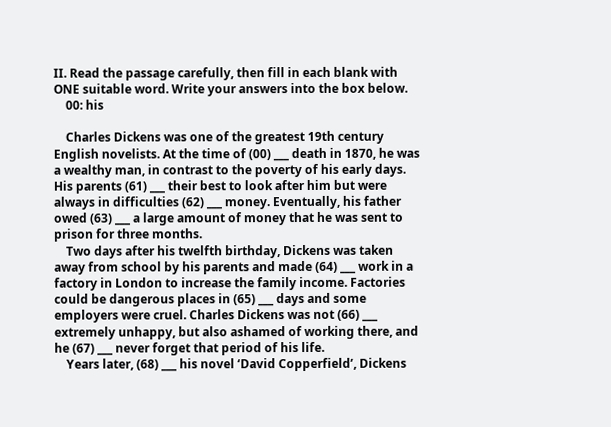II. Read the passage carefully, then fill in each blank with ONE suitable word. Write your answers into the box below.
    00: his

    Charles Dickens was one of the greatest 19th century English novelists. At the time of (00) ___ death in 1870, he was a wealthy man, in contrast to the poverty of his early days. His parents (61) ___ their best to look after him but were always in difficulties (62) ___ money. Eventually, his father owed (63) ___ a large amount of money that he was sent to prison for three months.
    Two days after his twelfth birthday, Dickens was taken away from school by his parents and made (64) ___ work in a factory in London to increase the family income. Factories could be dangerous places in (65) ___ days and some employers were cruel. Charles Dickens was not (66) ___ extremely unhappy, but also ashamed of working there, and he (67) ___ never forget that period of his life.
    Years later, (68) ___ his novel ‘David Copperfield’, Dickens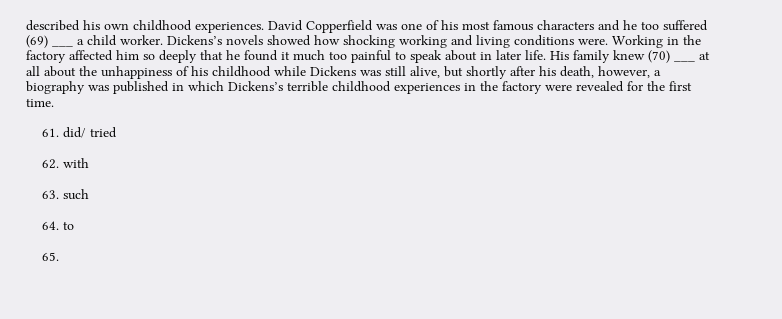described his own childhood experiences. David Copperfield was one of his most famous characters and he too suffered (69) ___ a child worker. Dickens’s novels showed how shocking working and living conditions were. Working in the factory affected him so deeply that he found it much too painful to speak about in later life. His family knew (70) ___ at all about the unhappiness of his childhood while Dickens was still alive, but shortly after his death, however, a biography was published in which Dickens’s terrible childhood experiences in the factory were revealed for the first time.

    61. did/ tried

    62. with

    63. such

    64. to

    65.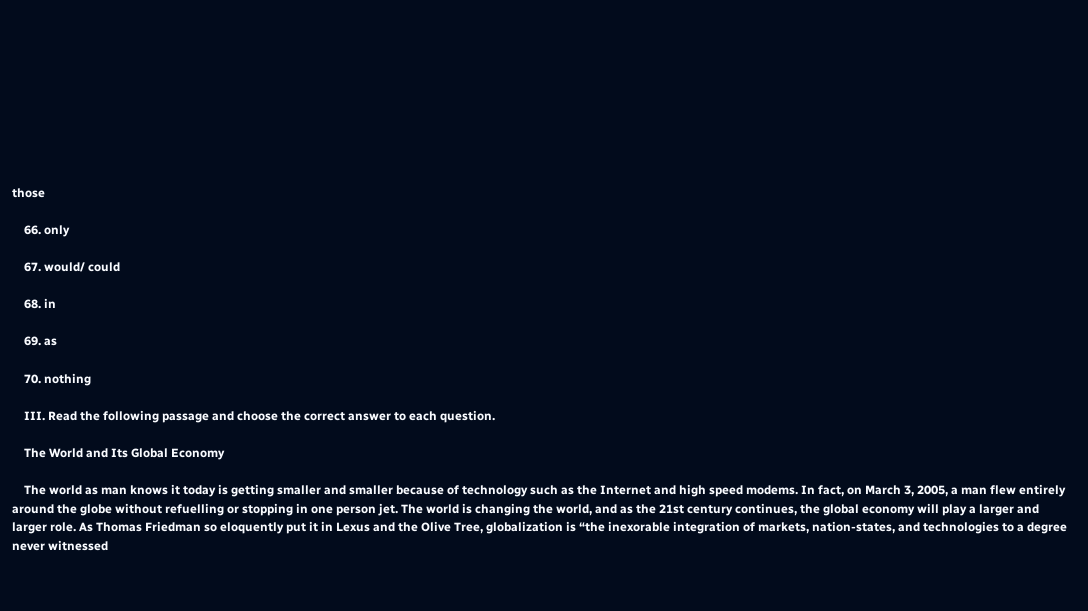those

    66. only

    67. would/ could

    68. in

    69. as

    70. nothing

    III. Read the following passage and choose the correct answer to each question.

    The World and Its Global Economy

    The world as man knows it today is getting smaller and smaller because of technology such as the Internet and high speed modems. In fact, on March 3, 2005, a man flew entirely around the globe without refuelling or stopping in one person jet. The world is changing the world, and as the 21st century continues, the global economy will play a larger and larger role. As Thomas Friedman so eloquently put it in Lexus and the Olive Tree, globalization is “the inexorable integration of markets, nation-states, and technologies to a degree never witnessed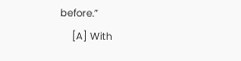before.”
    [A] With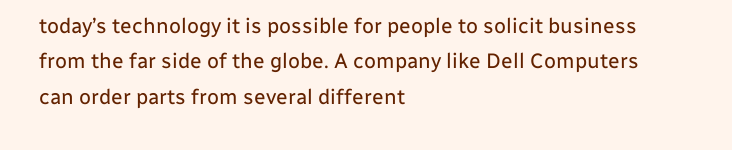today’s technology it is possible for people to solicit business from the far side of the globe. A company like Dell Computers can order parts from several different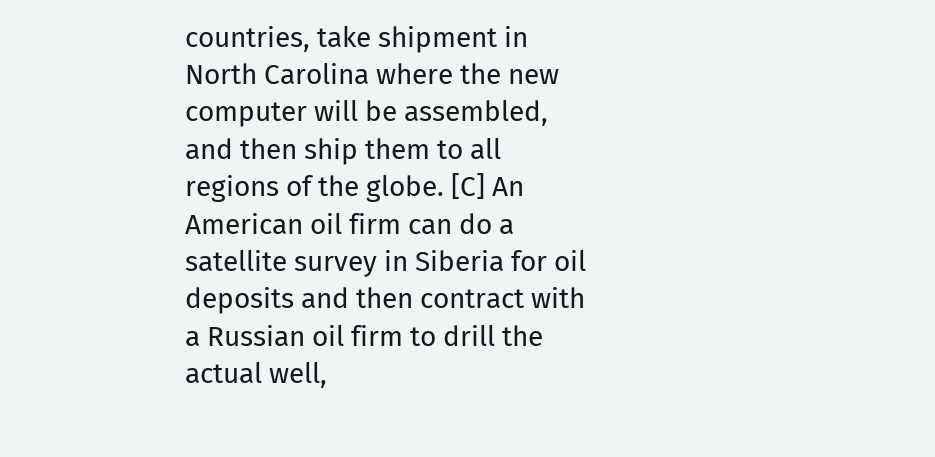countries, take shipment in North Carolina where the new computer will be assembled, and then ship them to all regions of the globe. [C] An American oil firm can do a satellite survey in Siberia for oil deposits and then contract with a Russian oil firm to drill the actual well,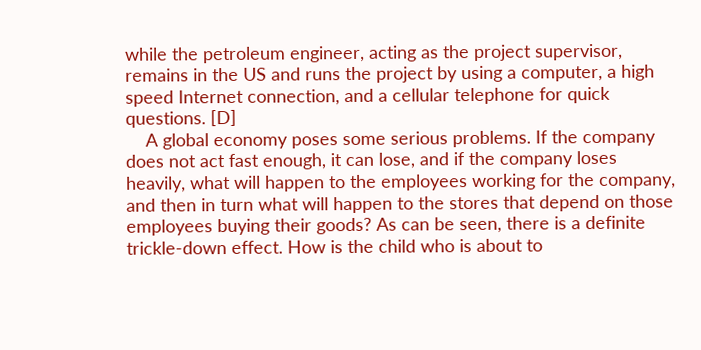while the petroleum engineer, acting as the project supervisor, remains in the US and runs the project by using a computer, a high speed Internet connection, and a cellular telephone for quick questions. [D]
    A global economy poses some serious problems. If the company does not act fast enough, it can lose, and if the company loses heavily, what will happen to the employees working for the company, and then in turn what will happen to the stores that depend on those employees buying their goods? As can be seen, there is a definite trickle-down effect. How is the child who is about to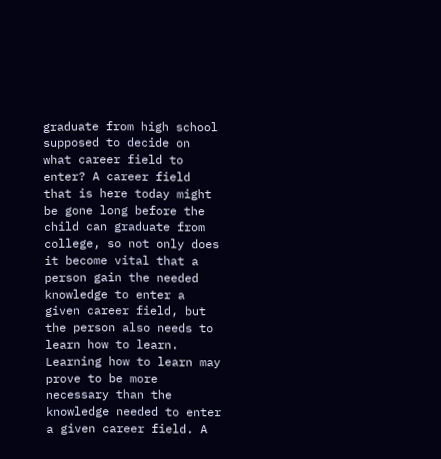graduate from high school supposed to decide on what career field to enter? A career field that is here today might be gone long before the child can graduate from college, so not only does it become vital that a person gain the needed knowledge to enter a given career field, but the person also needs to learn how to learn. Learning how to learn may prove to be more necessary than the knowledge needed to enter a given career field. A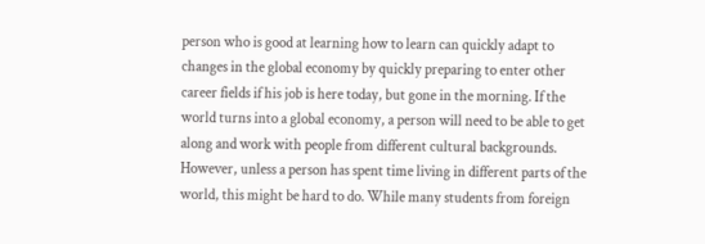person who is good at learning how to learn can quickly adapt to changes in the global economy by quickly preparing to enter other career fields if his job is here today, but gone in the morning. If the world turns into a global economy, a person will need to be able to get along and work with people from different cultural backgrounds. However, unless a person has spent time living in different parts of the world, this might be hard to do. While many students from foreign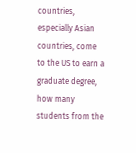countries, especially Asian countries, come to the US to earn a graduate degree, how many students from the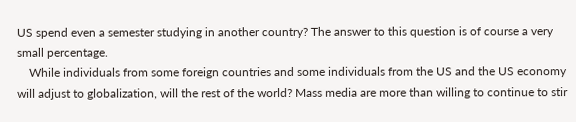US spend even a semester studying in another country? The answer to this question is of course a very small percentage.
    While individuals from some foreign countries and some individuals from the US and the US economy will adjust to globalization, will the rest of the world? Mass media are more than willing to continue to stir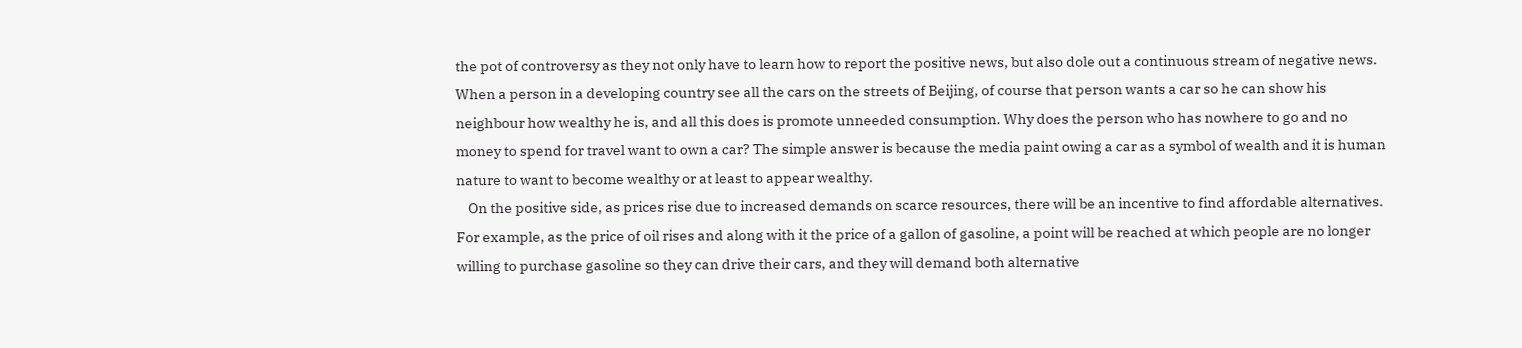the pot of controversy as they not only have to learn how to report the positive news, but also dole out a continuous stream of negative news. When a person in a developing country see all the cars on the streets of Beijing, of course that person wants a car so he can show his neighbour how wealthy he is, and all this does is promote unneeded consumption. Why does the person who has nowhere to go and no money to spend for travel want to own a car? The simple answer is because the media paint owing a car as a symbol of wealth and it is human nature to want to become wealthy or at least to appear wealthy.
    On the positive side, as prices rise due to increased demands on scarce resources, there will be an incentive to find affordable alternatives. For example, as the price of oil rises and along with it the price of a gallon of gasoline, a point will be reached at which people are no longer willing to purchase gasoline so they can drive their cars, and they will demand both alternative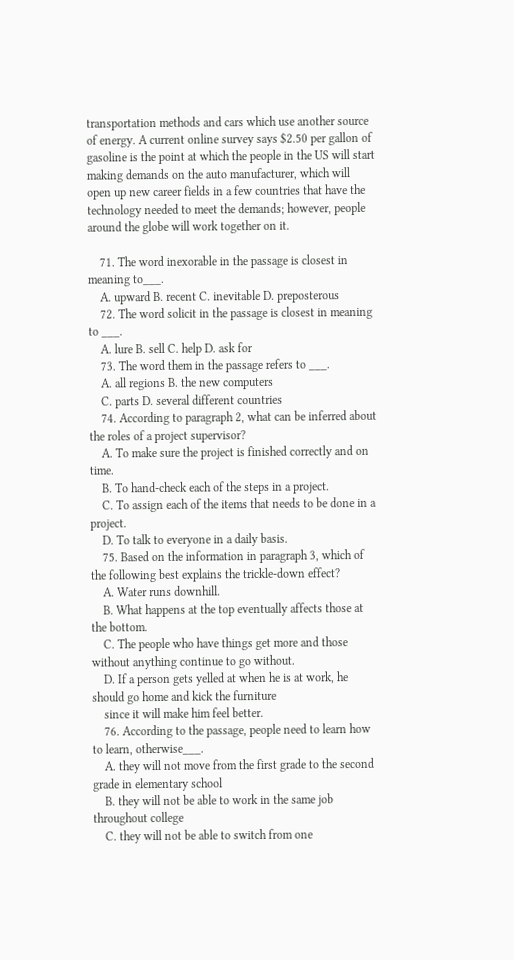transportation methods and cars which use another source of energy. A current online survey says $2.50 per gallon of gasoline is the point at which the people in the US will start making demands on the auto manufacturer, which will open up new career fields in a few countries that have the technology needed to meet the demands; however, people around the globe will work together on it.

    71. The word inexorable in the passage is closest in meaning to___.
    A. upward B. recent C. inevitable D. preposterous
    72. The word solicit in the passage is closest in meaning to ___.
    A. lure B. sell C. help D. ask for
    73. The word them in the passage refers to ___.
    A. all regions B. the new computers
    C. parts D. several different countries
    74. According to paragraph 2, what can be inferred about the roles of a project supervisor?
    A. To make sure the project is finished correctly and on time.
    B. To hand-check each of the steps in a project.
    C. To assign each of the items that needs to be done in a project.
    D. To talk to everyone in a daily basis.
    75. Based on the information in paragraph 3, which of the following best explains the trickle-down effect?
    A. Water runs downhill.
    B. What happens at the top eventually affects those at the bottom.
    C. The people who have things get more and those without anything continue to go without.
    D. If a person gets yelled at when he is at work, he should go home and kick the furniture
    since it will make him feel better.
    76. According to the passage, people need to learn how to learn, otherwise___.
    A. they will not move from the first grade to the second grade in elementary school
    B. they will not be able to work in the same job throughout college
    C. they will not be able to switch from one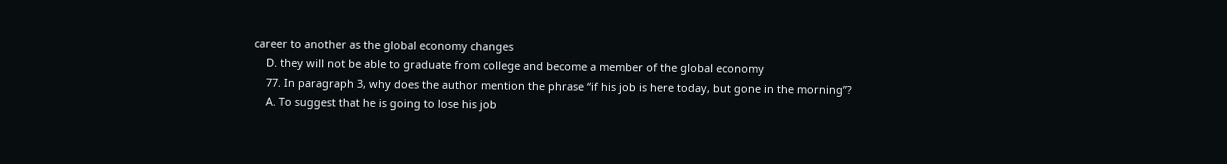career to another as the global economy changes
    D. they will not be able to graduate from college and become a member of the global economy
    77. In paragraph 3, why does the author mention the phrase “if his job is here today, but gone in the morning”?
    A. To suggest that he is going to lose his job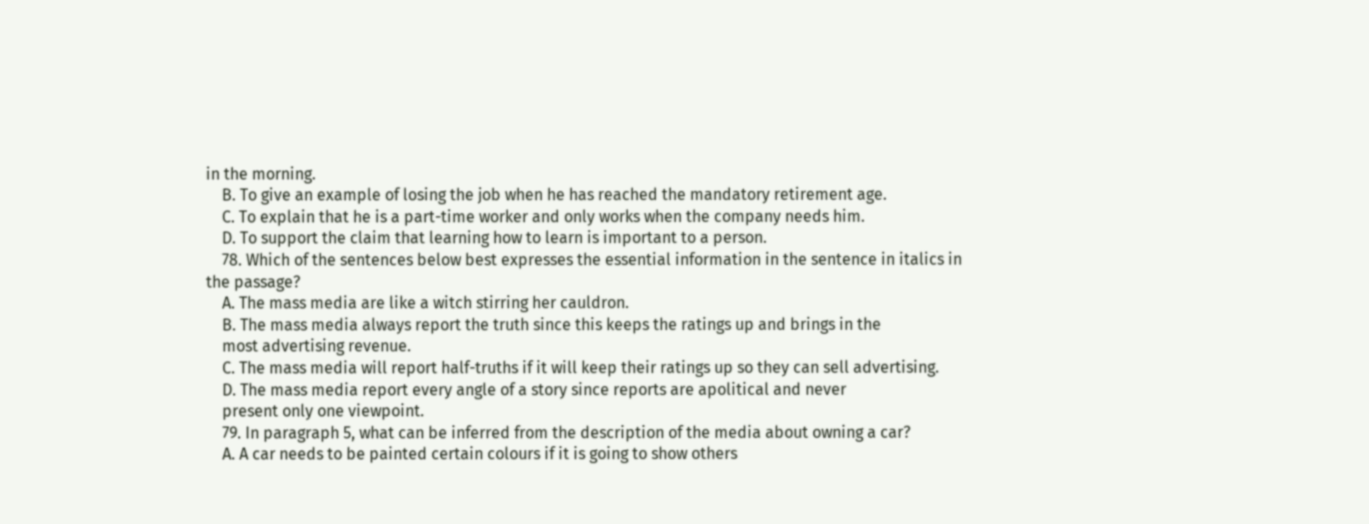in the morning.
    B. To give an example of losing the job when he has reached the mandatory retirement age.
    C. To explain that he is a part-time worker and only works when the company needs him.
    D. To support the claim that learning how to learn is important to a person.
    78. Which of the sentences below best expresses the essential information in the sentence in italics in the passage?
    A. The mass media are like a witch stirring her cauldron.
    B. The mass media always report the truth since this keeps the ratings up and brings in the
    most advertising revenue.
    C. The mass media will report half-truths if it will keep their ratings up so they can sell advertising.
    D. The mass media report every angle of a story since reports are apolitical and never
    present only one viewpoint.
    79. In paragraph 5, what can be inferred from the description of the media about owning a car?
    A. A car needs to be painted certain colours if it is going to show others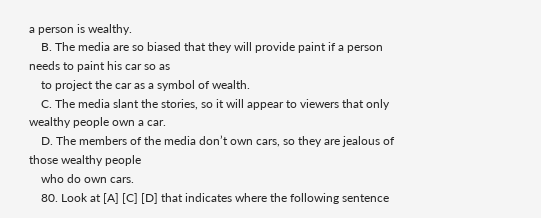a person is wealthy.
    B. The media are so biased that they will provide paint if a person needs to paint his car so as
    to project the car as a symbol of wealth.
    C. The media slant the stories, so it will appear to viewers that only wealthy people own a car.
    D. The members of the media don’t own cars, so they are jealous of those wealthy people
    who do own cars.
    80. Look at [A] [C] [D] that indicates where the following sentence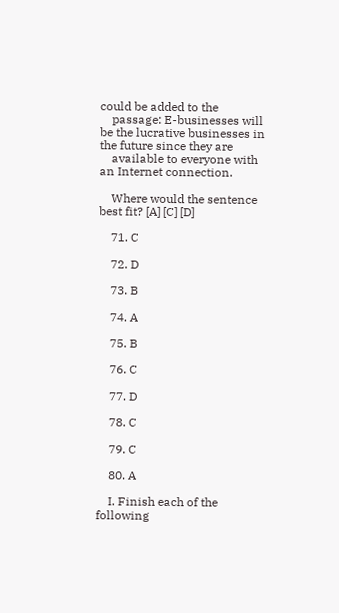could be added to the
    passage: E-businesses will be the lucrative businesses in the future since they are
    available to everyone with an Internet connection.

    Where would the sentence best fit? [A] [C] [D]

    71. C

    72. D

    73. B

    74. A

    75. B

    76. C

    77. D

    78. C

    79. C

    80. A

    I. Finish each of the following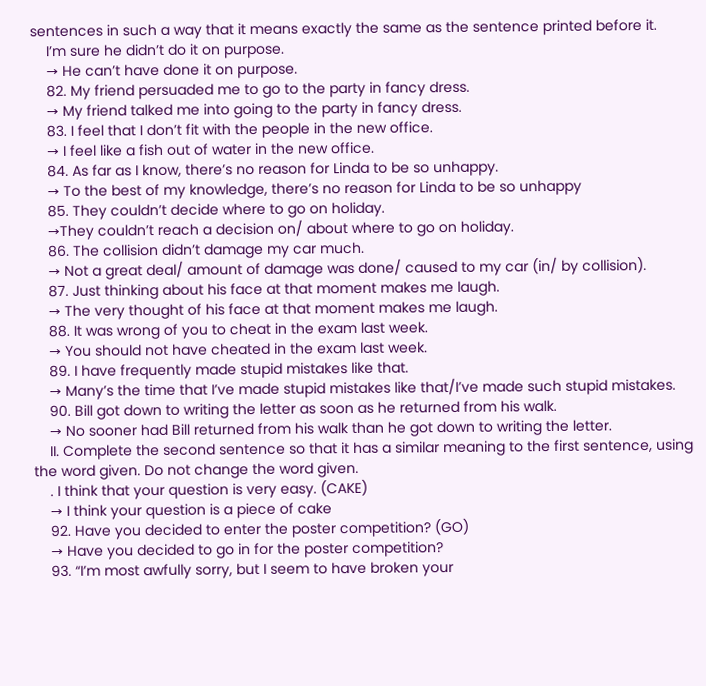sentences in such a way that it means exactly the same as the sentence printed before it.
    I’m sure he didn’t do it on purpose.
    → He can’t have done it on purpose.
    82. My friend persuaded me to go to the party in fancy dress.
    → My friend talked me into going to the party in fancy dress.
    83. I feel that I don’t fit with the people in the new office.
    → I feel like a fish out of water in the new office.
    84. As far as I know, there’s no reason for Linda to be so unhappy.
    → To the best of my knowledge, there’s no reason for Linda to be so unhappy
    85. They couldn’t decide where to go on holiday.
    →They couldn’t reach a decision on/ about where to go on holiday.
    86. The collision didn’t damage my car much.
    → Not a great deal/ amount of damage was done/ caused to my car (in/ by collision).
    87. Just thinking about his face at that moment makes me laugh.
    → The very thought of his face at that moment makes me laugh.
    88. It was wrong of you to cheat in the exam last week.
    → You should not have cheated in the exam last week.
    89. I have frequently made stupid mistakes like that.
    → Many’s the time that I’ve made stupid mistakes like that/I’ve made such stupid mistakes.
    90. Bill got down to writing the letter as soon as he returned from his walk.
    → No sooner had Bill returned from his walk than he got down to writing the letter.
    II. Complete the second sentence so that it has a similar meaning to the first sentence, using the word given. Do not change the word given.
    . I think that your question is very easy. (CAKE)
    → I think your question is a piece of cake
    92. Have you decided to enter the poster competition? (GO)
    → Have you decided to go in for the poster competition?
    93. “I’m most awfully sorry, but I seem to have broken your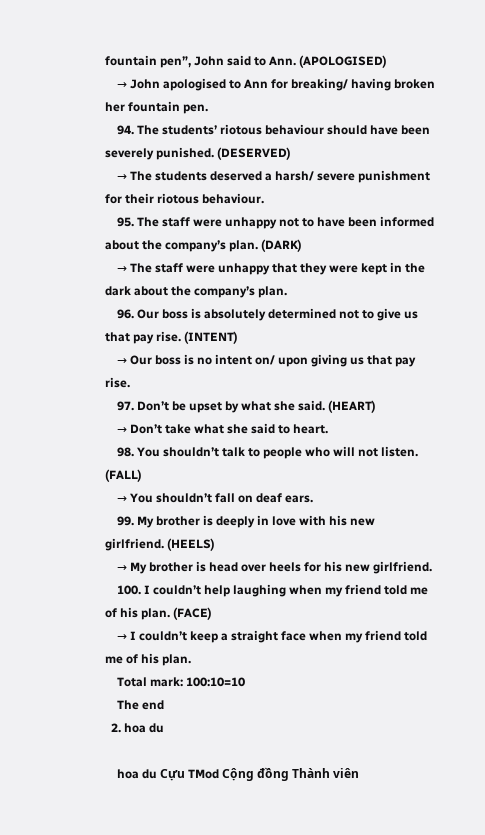fountain pen”, John said to Ann. (APOLOGISED)
    → John apologised to Ann for breaking/ having broken her fountain pen.
    94. The students’ riotous behaviour should have been severely punished. (DESERVED)
    → The students deserved a harsh/ severe punishment for their riotous behaviour.
    95. The staff were unhappy not to have been informed about the company’s plan. (DARK)
    → The staff were unhappy that they were kept in the dark about the company’s plan.
    96. Our boss is absolutely determined not to give us that pay rise. (INTENT)
    → Our boss is no intent on/ upon giving us that pay rise.
    97. Don’t be upset by what she said. (HEART)
    → Don’t take what she said to heart.
    98. You shouldn’t talk to people who will not listen. (FALL)
    → You shouldn’t fall on deaf ears.
    99. My brother is deeply in love with his new girlfriend. (HEELS)
    → My brother is head over heels for his new girlfriend.
    100. I couldn’t help laughing when my friend told me of his plan. (FACE)
    → I couldn’t keep a straight face when my friend told me of his plan.
    Total mark: 100:10=10
    The end
  2. hoa du

    hoa du Cựu TMod Cộng đồng Thành viên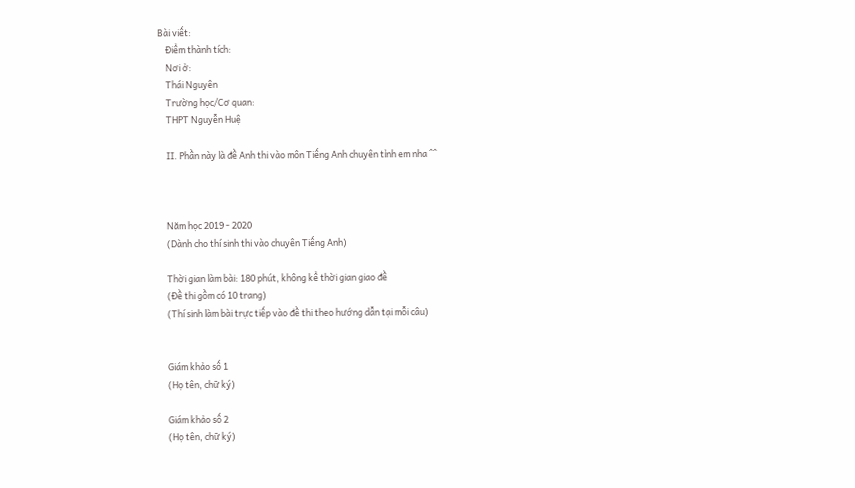Bài viết:
    Điểm thành tích:
    Nơi ở:
    Thái Nguyên
    Trường học/Cơ quan:
    THPT Nguyễn Huệ

    II. Phần này là đề Anh thi vào môn Tiếng Anh chuyên tỉnh em nha ^^



    Năm học 2019 - 2020
    (Dành cho thí sinh thi vào chuyên Tiếng Anh)

    Thời gian làm bài: 180 phút, không kể thời gian giao đề
    (Đề thi gồm có 10 trang)
    (Thí sinh làm bài trực tiếp vào đề thi theo hướng dẫn tại mỗi câu)


    Giám khảo số 1
    (Họ tên, chữ ký)

    Giám khảo số 2
    (Họ tên, chữ ký)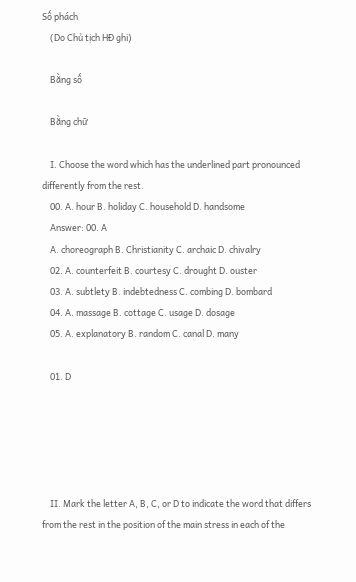Số phách
    (Do Chủ tịch HĐ ghi)

    Bằng số

    Bằng chữ

    I. Choose the word which has the underlined part pronounced differently from the rest.
    00. A. hour B. holiday C. household D. handsome
    Answer: 00. A
    A. choreograph B. Christianity C. archaic D. chivalry
    02. A. counterfeit B. courtesy C. drought D. ouster
    03. A. subtlety B. indebtedness C. combing D. bombard
    04. A. massage B. cottage C. usage D. dosage
    05. A. explanatory B. random C. canal D. many

    01. D





    II. Mark the letter A, B, C, or D to indicate the word that differs from the rest in the position of the main stress in each of the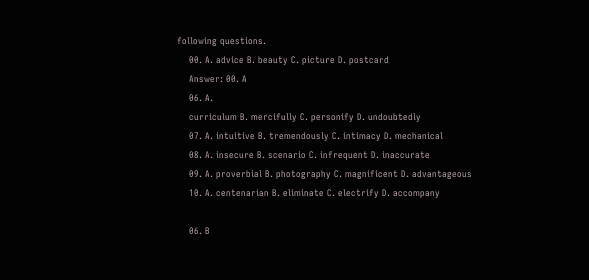following questions.
    00. A. advice B. beauty C. picture D. postcard
    Answer: 00. A
    06. A.
    curriculum B. mercifully C. personify D. undoubtedly
    07. A. intuitive B. tremendously C. intimacy D. mechanical
    08. A. insecure B. scenario C. infrequent D. inaccurate
    09. A. proverbial B. photography C. magnificent D. advantageous
    10. A. centenarian B. eliminate C. electrify D. accompany

    06. B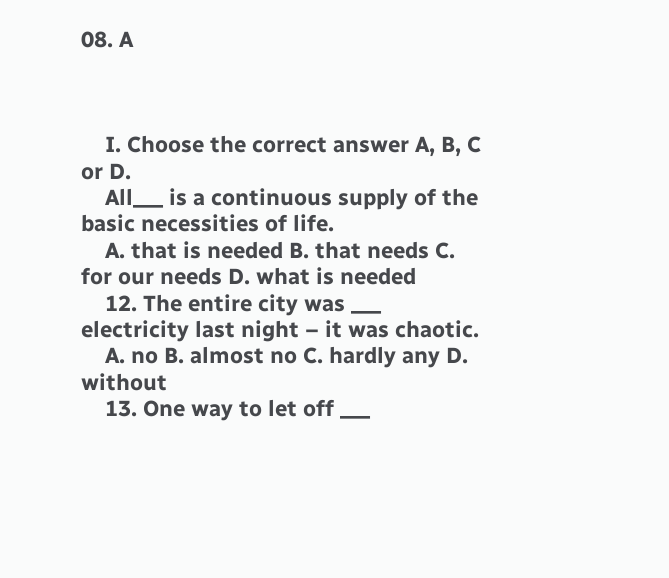08. A



    I. Choose the correct answer A, B, C or D.
    All___ is a continuous supply of the basic necessities of life.
    A. that is needed B. that needs C. for our needs D. what is needed
    12. The entire city was ___ electricity last night – it was chaotic.
    A. no B. almost no C. hardly any D. without
    13. One way to let off ___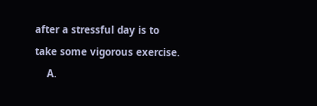after a stressful day is to take some vigorous exercise.
    A.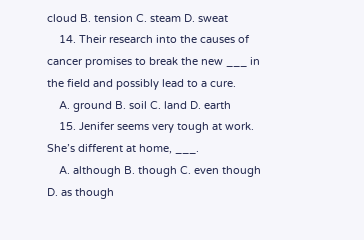cloud B. tension C. steam D. sweat
    14. Their research into the causes of cancer promises to break the new ___ in the field and possibly lead to a cure.
    A. ground B. soil C. land D. earth
    15. Jenifer seems very tough at work. She’s different at home, ___.
    A. although B. though C. even though D. as though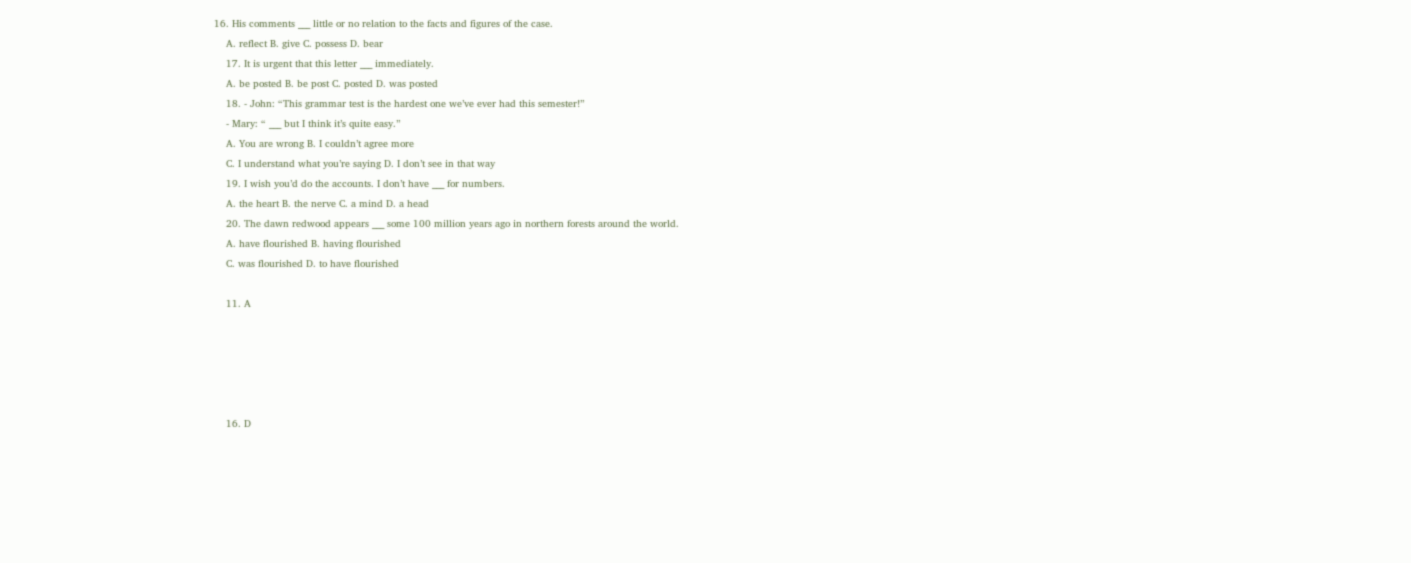16. His comments ___ little or no relation to the facts and figures of the case.
    A. reflect B. give C. possess D. bear
    17. It is urgent that this letter ___ immediately.
    A. be posted B. be post C. posted D. was posted
    18. - John: “This grammar test is the hardest one we’ve ever had this semester!”
    - Mary: “ ___ but I think it’s quite easy.”
    A. You are wrong B. I couldn’t agree more
    C. I understand what you’re saying D. I don’t see in that way
    19. I wish you’d do the accounts. I don’t have ___ for numbers.
    A. the heart B. the nerve C. a mind D. a head
    20. The dawn redwood appears ___ some 100 million years ago in northern forests around the world.
    A. have flourished B. having flourished
    C. was flourished D. to have flourished

    11. A





    16. D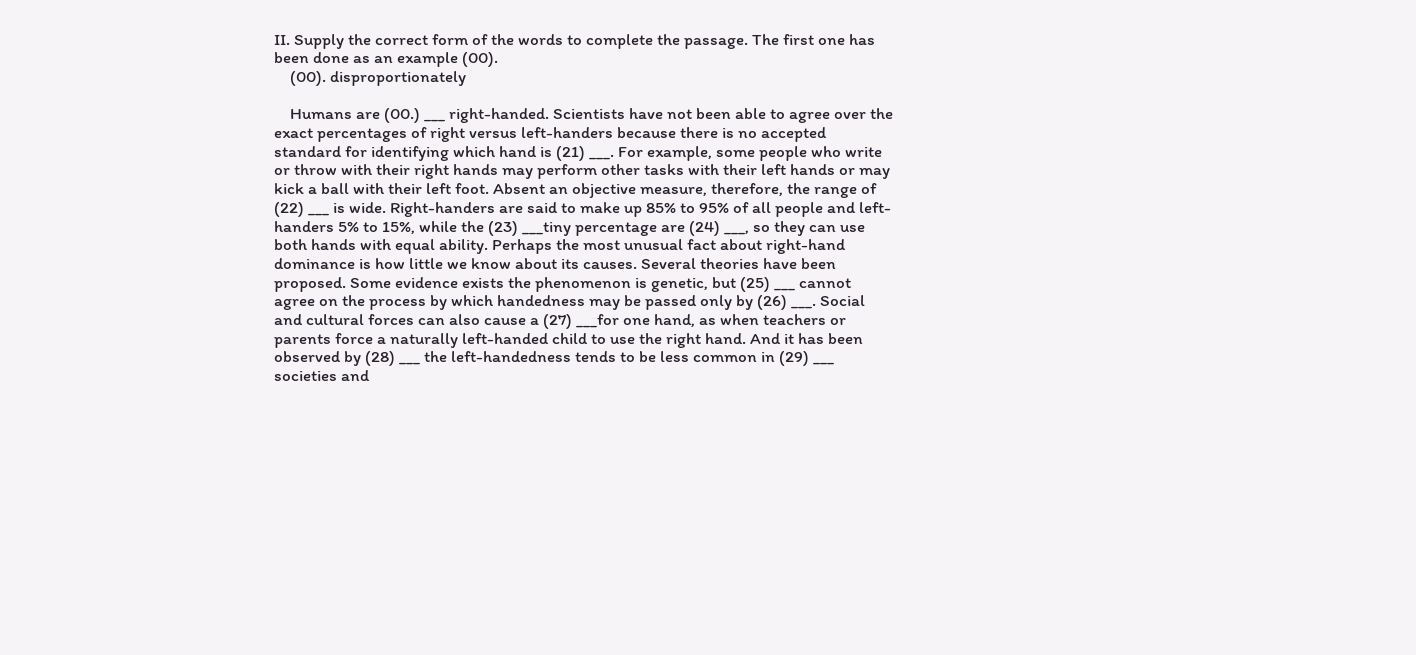II. Supply the correct form of the words to complete the passage. The first one has been done as an example (00).
    (00). disproportionately

    Humans are (00.) ___ right-handed. Scientists have not been able to agree over the exact percentages of right versus left-handers because there is no accepted standard for identifying which hand is (21) ___. For example, some people who write or throw with their right hands may perform other tasks with their left hands or may kick a ball with their left foot. Absent an objective measure, therefore, the range of (22) ___ is wide. Right-handers are said to make up 85% to 95% of all people and left-handers 5% to 15%, while the (23) ___tiny percentage are (24) ___, so they can use both hands with equal ability. Perhaps the most unusual fact about right-hand dominance is how little we know about its causes. Several theories have been proposed. Some evidence exists the phenomenon is genetic, but (25) ___ cannot agree on the process by which handedness may be passed only by (26) ___. Social and cultural forces can also cause a (27) ___for one hand, as when teachers or parents force a naturally left-handed child to use the right hand. And it has been observed by (28) ___ the left-handedness tends to be less common in (29) ___ societies and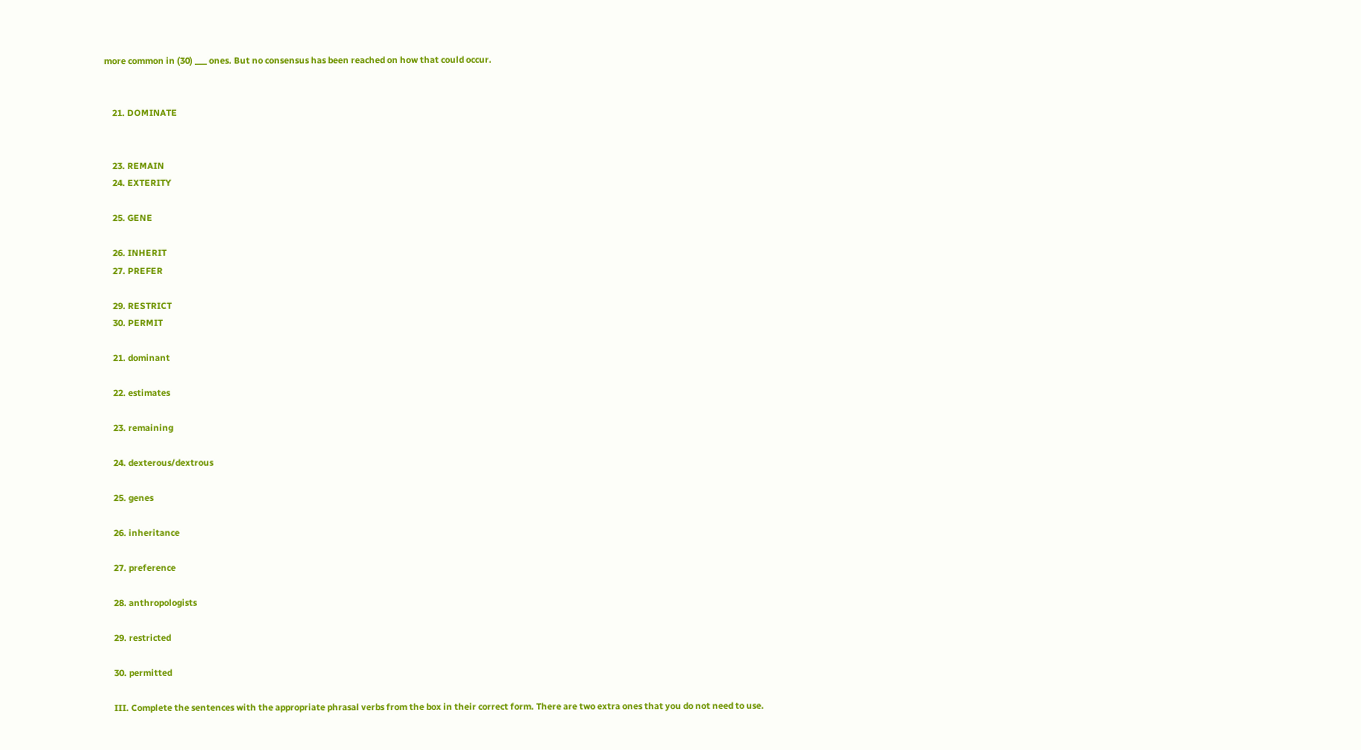more common in (30) ___ ones. But no consensus has been reached on how that could occur.


    21. DOMINATE


    23. REMAIN
    24. EXTERITY

    25. GENE

    26. INHERIT
    27. PREFER

    29. RESTRICT
    30. PERMIT

    21. dominant

    22. estimates

    23. remaining

    24. dexterous/dextrous

    25. genes

    26. inheritance

    27. preference

    28. anthropologists

    29. restricted

    30. permitted

    III. Complete the sentences with the appropriate phrasal verbs from the box in their correct form. There are two extra ones that you do not need to use.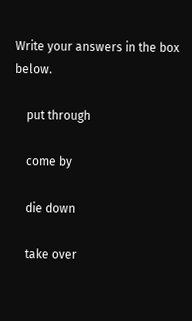Write your answers in the box below.

    put through

    come by

    die down

    take over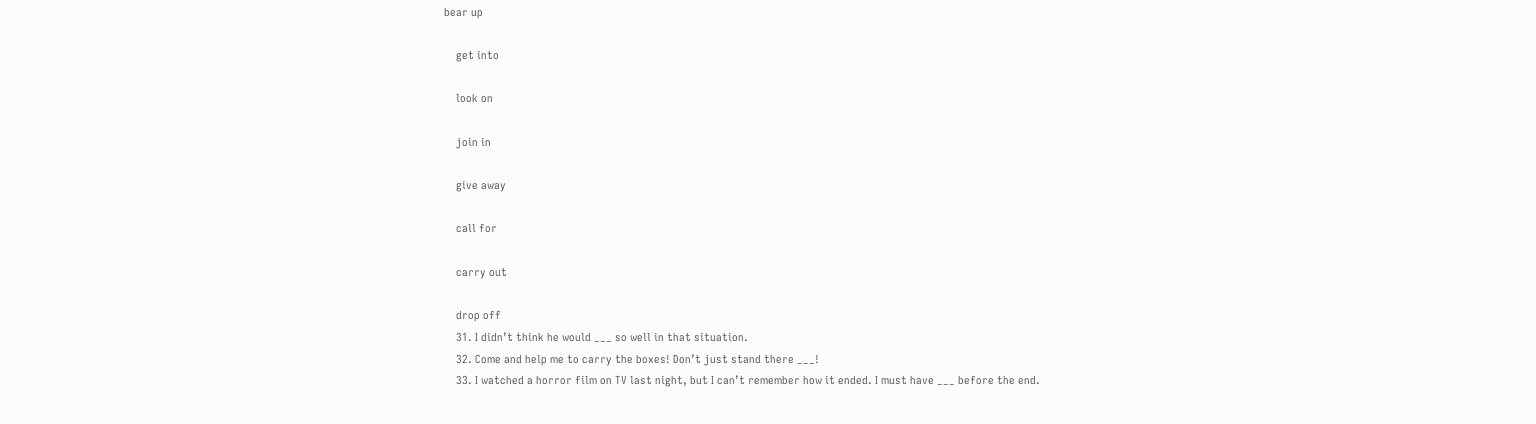bear up

    get into

    look on

    join in

    give away

    call for

    carry out

    drop off
    31. I didn’t think he would ___ so well in that situation.
    32. Come and help me to carry the boxes! Don’t just stand there ___!
    33. I watched a horror film on TV last night, but I can’t remember how it ended. I must have ___ before the end.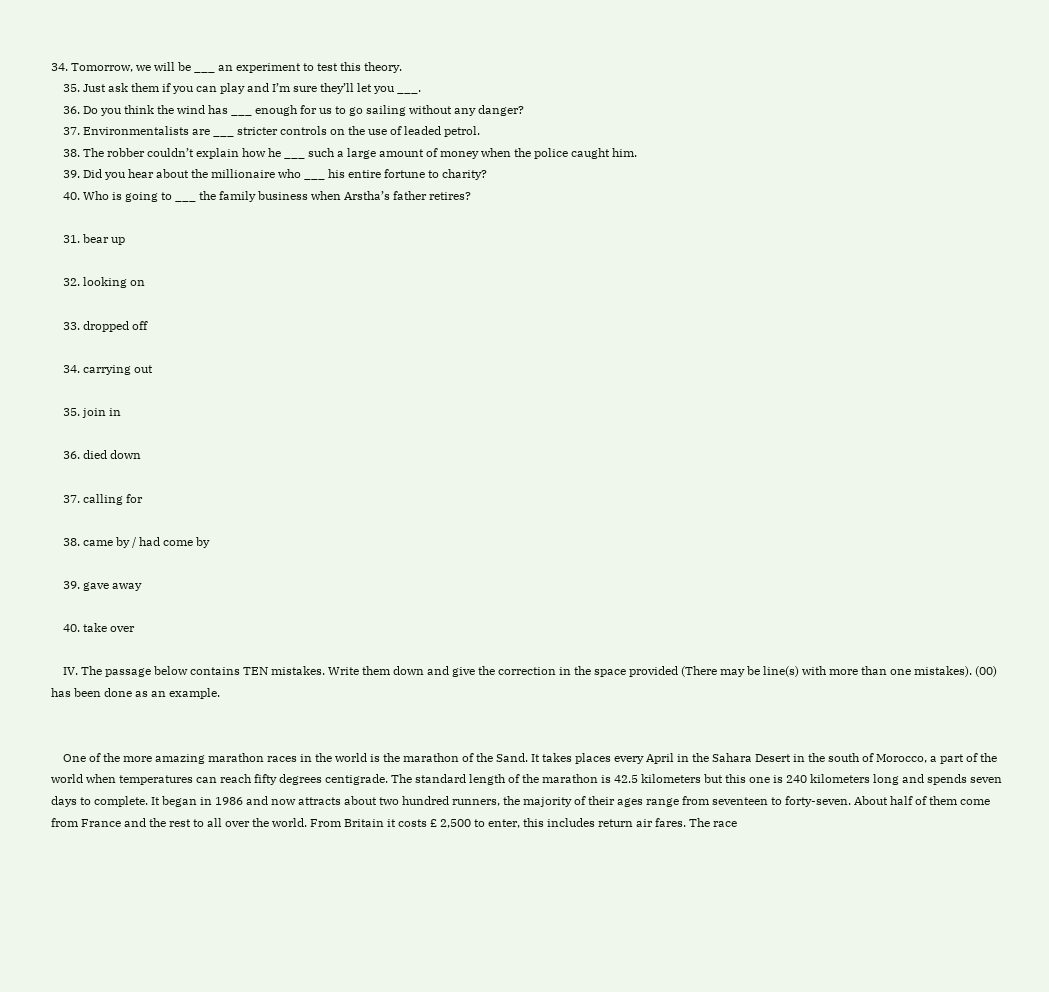34. Tomorrow, we will be ___ an experiment to test this theory.
    35. Just ask them if you can play and I’m sure they’ll let you ___.
    36. Do you think the wind has ___ enough for us to go sailing without any danger?
    37. Environmentalists are ___ stricter controls on the use of leaded petrol.
    38. The robber couldn’t explain how he ___ such a large amount of money when the police caught him.
    39. Did you hear about the millionaire who ___ his entire fortune to charity?
    40. Who is going to ___ the family business when Arstha’s father retires?

    31. bear up

    32. looking on

    33. dropped off

    34. carrying out

    35. join in

    36. died down

    37. calling for

    38. came by / had come by

    39. gave away

    40. take over

    IV. The passage below contains TEN mistakes. Write them down and give the correction in the space provided (There may be line(s) with more than one mistakes). (00) has been done as an example.


    One of the more amazing marathon races in the world is the marathon of the Sand. It takes places every April in the Sahara Desert in the south of Morocco, a part of the world when temperatures can reach fifty degrees centigrade. The standard length of the marathon is 42.5 kilometers but this one is 240 kilometers long and spends seven days to complete. It began in 1986 and now attracts about two hundred runners, the majority of their ages range from seventeen to forty-seven. About half of them come from France and the rest to all over the world. From Britain it costs £ 2,500 to enter, this includes return air fares. The race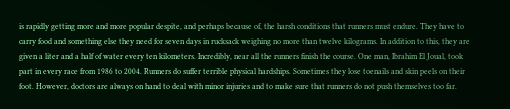is rapidly getting more and more popular despite, and perhaps because of, the harsh conditions that runners must endure. They have to carry food and something else they need for seven days in rucksack weighing no more than twelve kilograms. In addition to this, they are given a liter and a half of water every ten kilometers. Incredibly, near all the runners finish the course. One man, Ibrahim El Joual, took part in every race from 1986 to 2004. Runners do suffer terrible physical hardships. Sometimes they lose toenails and skin peels on their foot. However, doctors are always on hand to deal with minor injuries and to make sure that runners do not push themselves too far.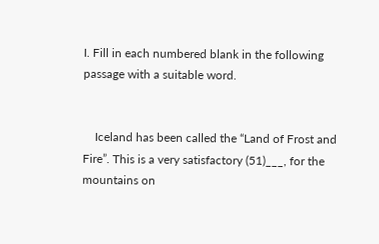I. Fill in each numbered blank in the following passage with a suitable word.


    Iceland has been called the “Land of Frost and Fire”. This is a very satisfactory (51)___, for the mountains on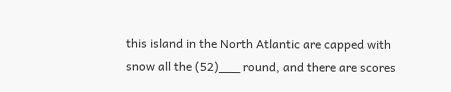this island in the North Atlantic are capped with snow all the (52)___ round, and there are scores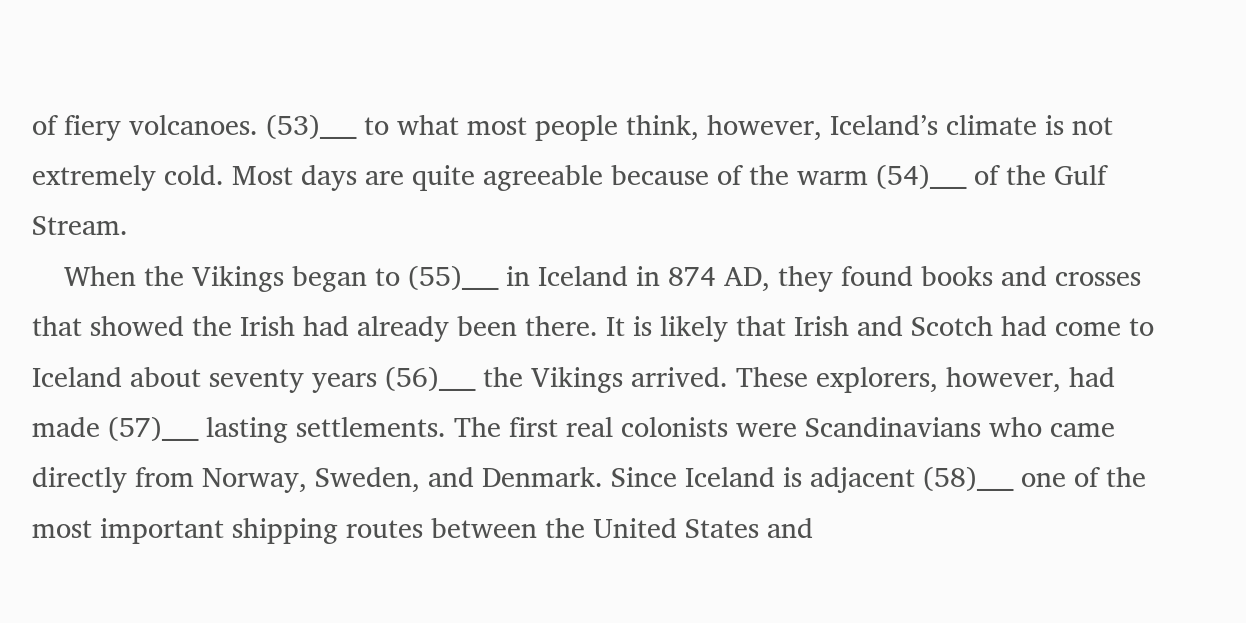of fiery volcanoes. (53)___ to what most people think, however, Iceland’s climate is not extremely cold. Most days are quite agreeable because of the warm (54)___ of the Gulf Stream.
    When the Vikings began to (55)___ in Iceland in 874 AD, they found books and crosses that showed the Irish had already been there. It is likely that Irish and Scotch had come to Iceland about seventy years (56)___ the Vikings arrived. These explorers, however, had made (57)___ lasting settlements. The first real colonists were Scandinavians who came directly from Norway, Sweden, and Denmark. Since Iceland is adjacent (58)___ one of the most important shipping routes between the United States and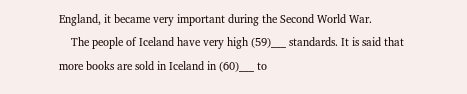England, it became very important during the Second World War.
    The people of Iceland have very high (59)___ standards. It is said that more books are sold in Iceland in (60)___ to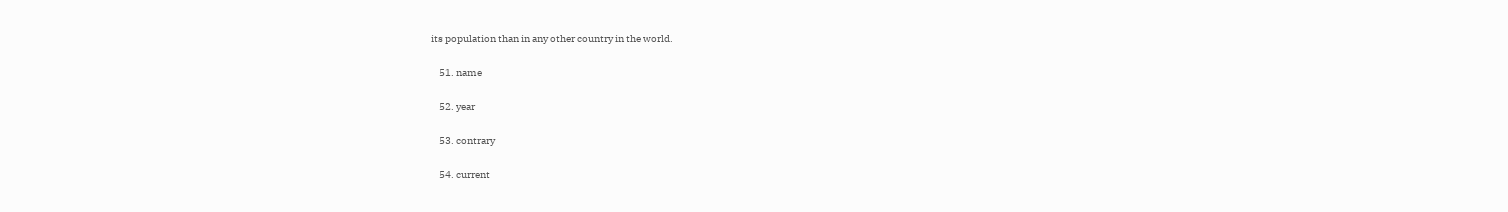its population than in any other country in the world.

    51. name

    52. year

    53. contrary

    54. current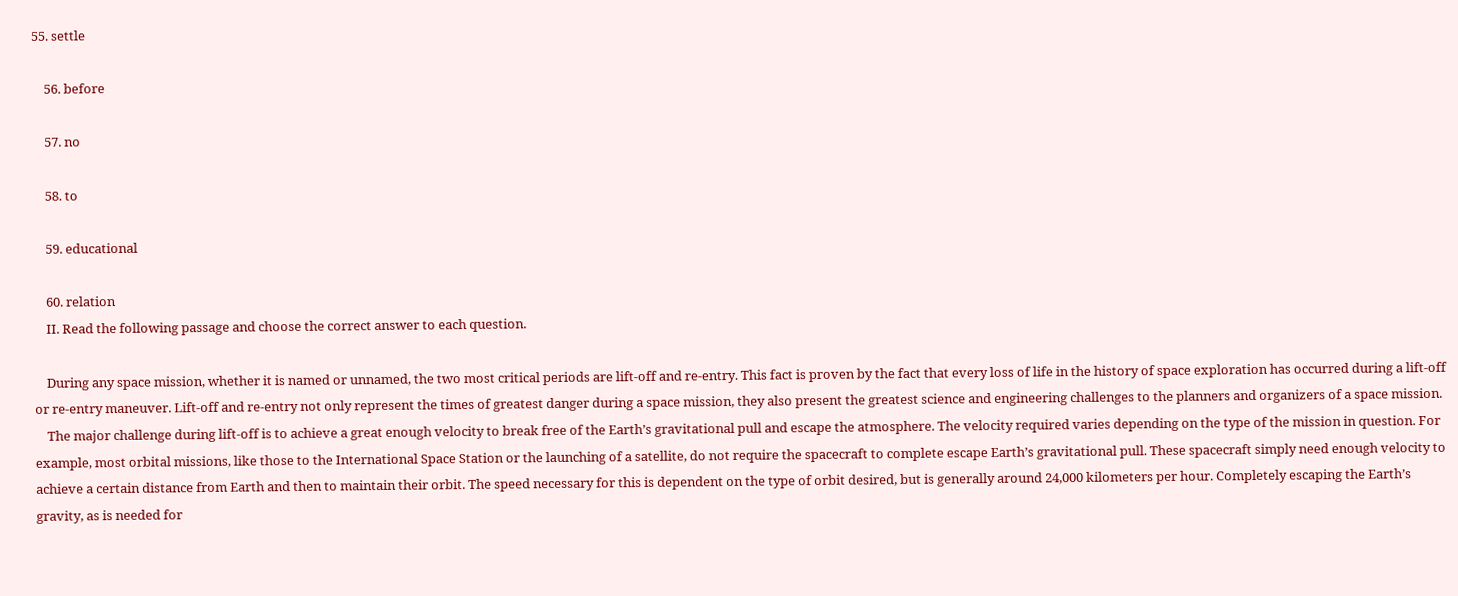55. settle

    56. before

    57. no

    58. to

    59. educational

    60. relation
    II. Read the following passage and choose the correct answer to each question.

    During any space mission, whether it is named or unnamed, the two most critical periods are lift-off and re-entry. This fact is proven by the fact that every loss of life in the history of space exploration has occurred during a lift-off or re-entry maneuver. Lift-off and re-entry not only represent the times of greatest danger during a space mission, they also present the greatest science and engineering challenges to the planners and organizers of a space mission.
    The major challenge during lift-off is to achieve a great enough velocity to break free of the Earth’s gravitational pull and escape the atmosphere. The velocity required varies depending on the type of the mission in question. For example, most orbital missions, like those to the International Space Station or the launching of a satellite, do not require the spacecraft to complete escape Earth’s gravitational pull. These spacecraft simply need enough velocity to achieve a certain distance from Earth and then to maintain their orbit. The speed necessary for this is dependent on the type of orbit desired, but is generally around 24,000 kilometers per hour. Completely escaping the Earth’s gravity, as is needed for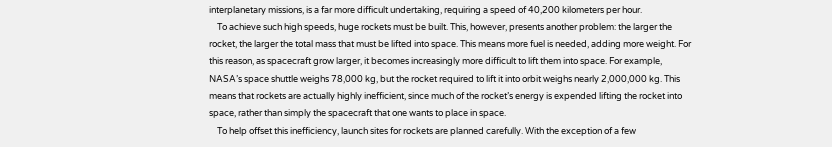interplanetary missions, is a far more difficult undertaking, requiring a speed of 40,200 kilometers per hour.
    To achieve such high speeds, huge rockets must be built. This, however, presents another problem: the larger the rocket, the larger the total mass that must be lifted into space. This means more fuel is needed, adding more weight. For this reason, as spacecraft grow larger, it becomes increasingly more difficult to lift them into space. For example, NASA’s space shuttle weighs 78,000 kg, but the rocket required to lift it into orbit weighs nearly 2,000,000 kg. This means that rockets are actually highly inefficient, since much of the rocket’s energy is expended lifting the rocket into space, rather than simply the spacecraft that one wants to place in space.
    To help offset this inefficiency, launch sites for rockets are planned carefully. With the exception of a few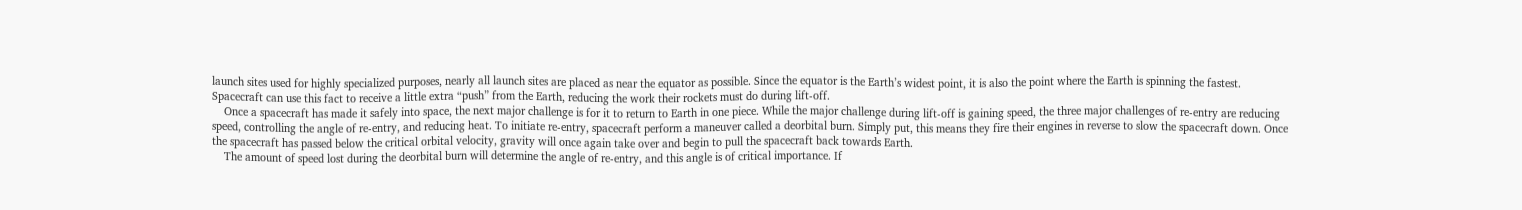launch sites used for highly specialized purposes, nearly all launch sites are placed as near the equator as possible. Since the equator is the Earth’s widest point, it is also the point where the Earth is spinning the fastest. Spacecraft can use this fact to receive a little extra “push” from the Earth, reducing the work their rockets must do during lift-off.
    Once a spacecraft has made it safely into space, the next major challenge is for it to return to Earth in one piece. While the major challenge during lift-off is gaining speed, the three major challenges of re-entry are reducing speed, controlling the angle of re-entry, and reducing heat. To initiate re-entry, spacecraft perform a maneuver called a deorbital burn. Simply put, this means they fire their engines in reverse to slow the spacecraft down. Once the spacecraft has passed below the critical orbital velocity, gravity will once again take over and begin to pull the spacecraft back towards Earth.
    The amount of speed lost during the deorbital burn will determine the angle of re-entry, and this angle is of critical importance. If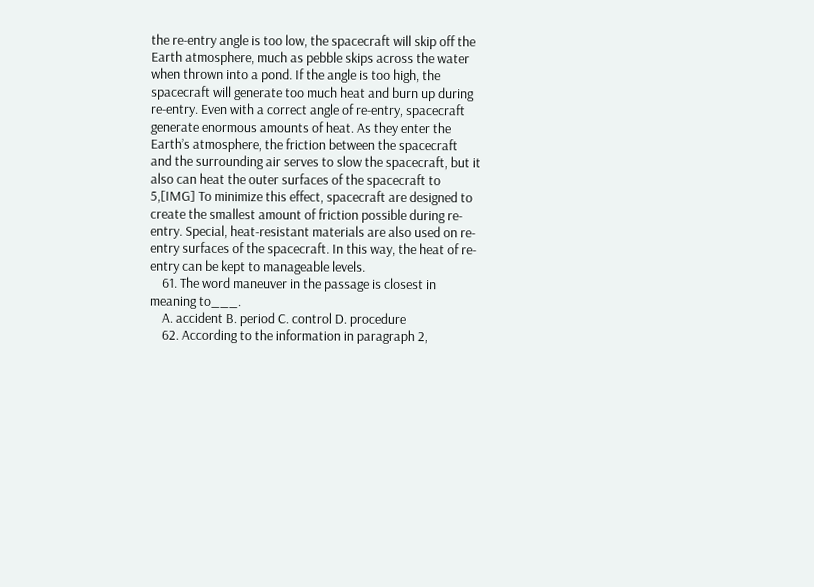the re-entry angle is too low, the spacecraft will skip off the Earth atmosphere, much as pebble skips across the water when thrown into a pond. If the angle is too high, the spacecraft will generate too much heat and burn up during re-entry. Even with a correct angle of re-entry, spacecraft generate enormous amounts of heat. As they enter the Earth’s atmosphere, the friction between the spacecraft and the surrounding air serves to slow the spacecraft, but it also can heat the outer surfaces of the spacecraft to 5,[IMG] To minimize this effect, spacecraft are designed to create the smallest amount of friction possible during re-entry. Special, heat-resistant materials are also used on re-entry surfaces of the spacecraft. In this way, the heat of re-entry can be kept to manageable levels.
    61. The word maneuver in the passage is closest in meaning to___.
    A. accident B. period C. control D. procedure
    62. According to the information in paragraph 2,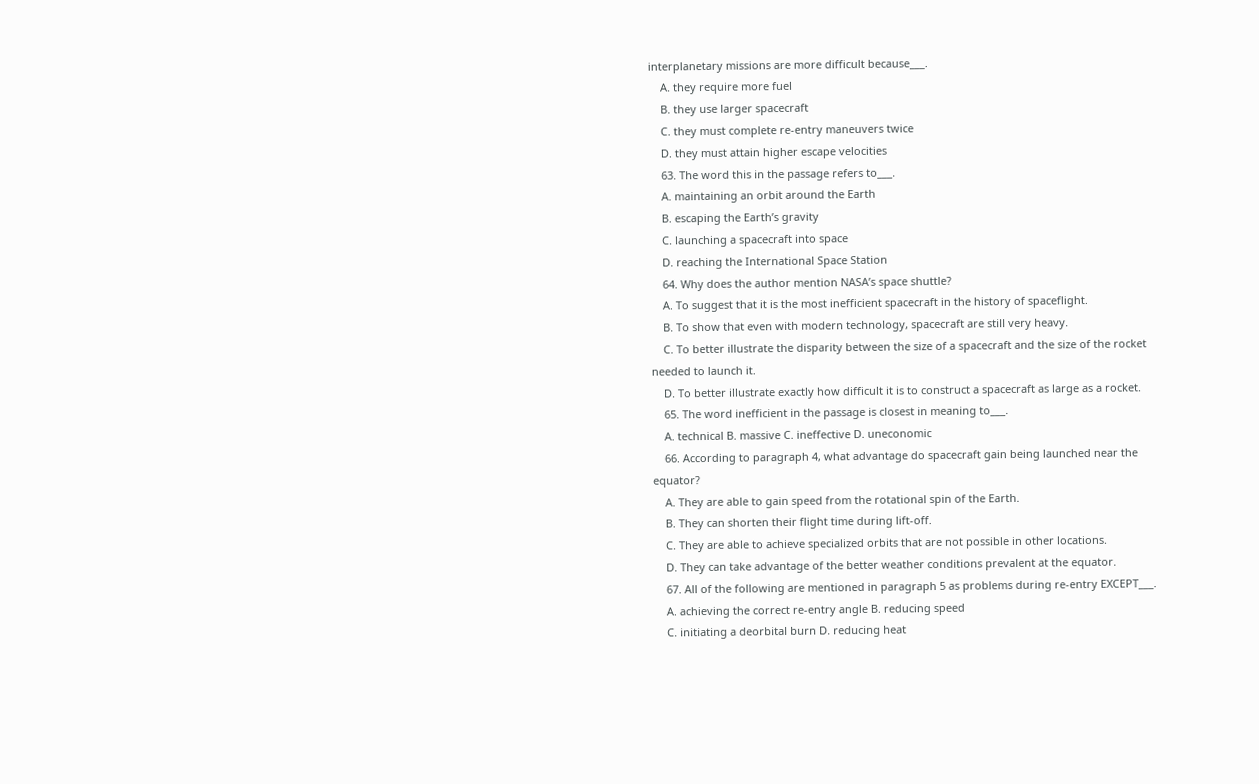interplanetary missions are more difficult because___.
    A. they require more fuel
    B. they use larger spacecraft
    C. they must complete re-entry maneuvers twice
    D. they must attain higher escape velocities
    63. The word this in the passage refers to___.
    A. maintaining an orbit around the Earth
    B. escaping the Earth’s gravity
    C. launching a spacecraft into space
    D. reaching the International Space Station
    64. Why does the author mention NASA’s space shuttle?
    A. To suggest that it is the most inefficient spacecraft in the history of spaceflight.
    B. To show that even with modern technology, spacecraft are still very heavy.
    C. To better illustrate the disparity between the size of a spacecraft and the size of the rocket needed to launch it.
    D. To better illustrate exactly how difficult it is to construct a spacecraft as large as a rocket.
    65. The word inefficient in the passage is closest in meaning to___.
    A. technical B. massive C. ineffective D. uneconomic
    66. According to paragraph 4, what advantage do spacecraft gain being launched near the equator?
    A. They are able to gain speed from the rotational spin of the Earth.
    B. They can shorten their flight time during lift-off.
    C. They are able to achieve specialized orbits that are not possible in other locations.
    D. They can take advantage of the better weather conditions prevalent at the equator.
    67. All of the following are mentioned in paragraph 5 as problems during re-entry EXCEPT___.
    A. achieving the correct re-entry angle B. reducing speed
    C. initiating a deorbital burn D. reducing heat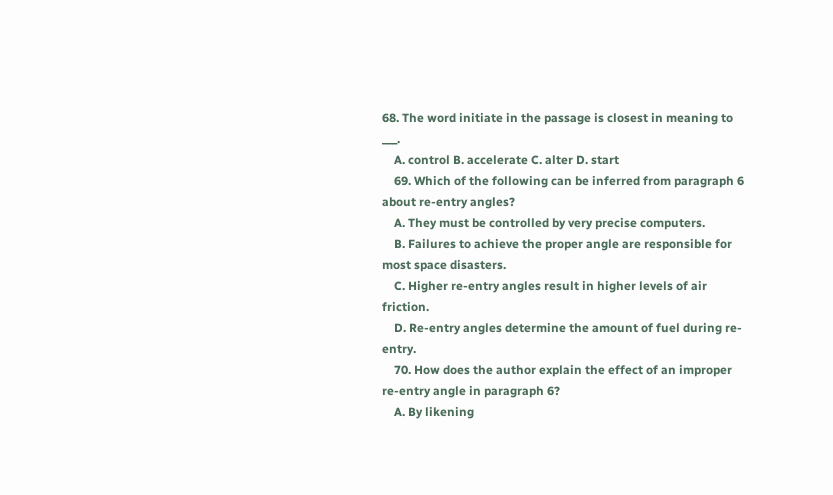68. The word initiate in the passage is closest in meaning to ___.
    A. control B. accelerate C. alter D. start
    69. Which of the following can be inferred from paragraph 6 about re-entry angles?
    A. They must be controlled by very precise computers.
    B. Failures to achieve the proper angle are responsible for most space disasters.
    C. Higher re-entry angles result in higher levels of air friction.
    D. Re-entry angles determine the amount of fuel during re-entry.
    70. How does the author explain the effect of an improper re-entry angle in paragraph 6?
    A. By likening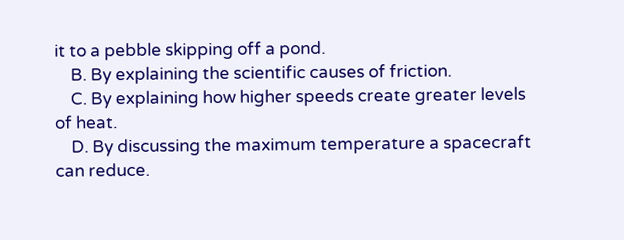it to a pebble skipping off a pond.
    B. By explaining the scientific causes of friction.
    C. By explaining how higher speeds create greater levels of heat.
    D. By discussing the maximum temperature a spacecraft can reduce.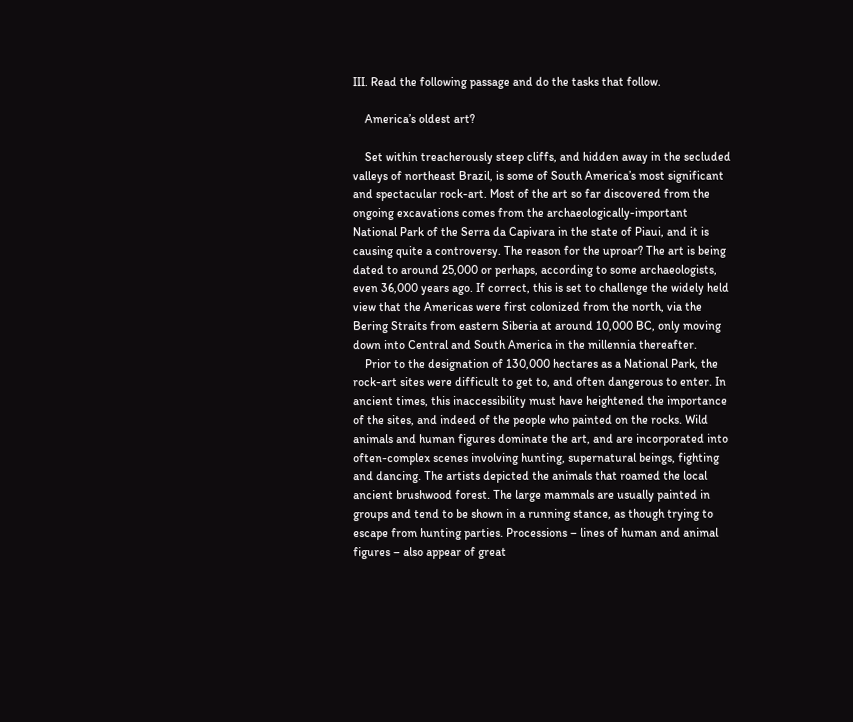III. Read the following passage and do the tasks that follow.

    America’s oldest art?

    Set within treacherously steep cliffs, and hidden away in the secluded valleys of northeast Brazil, is some of South America’s most significant and spectacular rock-art. Most of the art so far discovered from the ongoing excavations comes from the archaeologically-important National Park of the Serra da Capivara in the state of Piaui, and it is causing quite a controversy. The reason for the uproar? The art is being dated to around 25,000 or perhaps, according to some archaeologists, even 36,000 years ago. If correct, this is set to challenge the widely held view that the Americas were first colonized from the north, via the Bering Straits from eastern Siberia at around 10,000 BC, only moving down into Central and South America in the millennia thereafter.
    Prior to the designation of 130,000 hectares as a National Park, the rock-art sites were difficult to get to, and often dangerous to enter. In ancient times, this inaccessibility must have heightened the importance of the sites, and indeed of the people who painted on the rocks. Wild animals and human figures dominate the art, and are incorporated into often-complex scenes involving hunting, supernatural beings, fighting and dancing. The artists depicted the animals that roamed the local ancient brushwood forest. The large mammals are usually painted in groups and tend to be shown in a running stance, as though trying to escape from hunting parties. Processions – lines of human and animal figures – also appear of great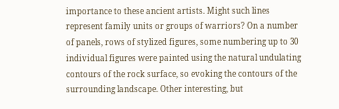importance to these ancient artists. Might such lines represent family units or groups of warriors? On a number of panels, rows of stylized figures, some numbering up to 30 individual figures were painted using the natural undulating contours of the rock surface, so evoking the contours of the surrounding landscape. Other interesting, but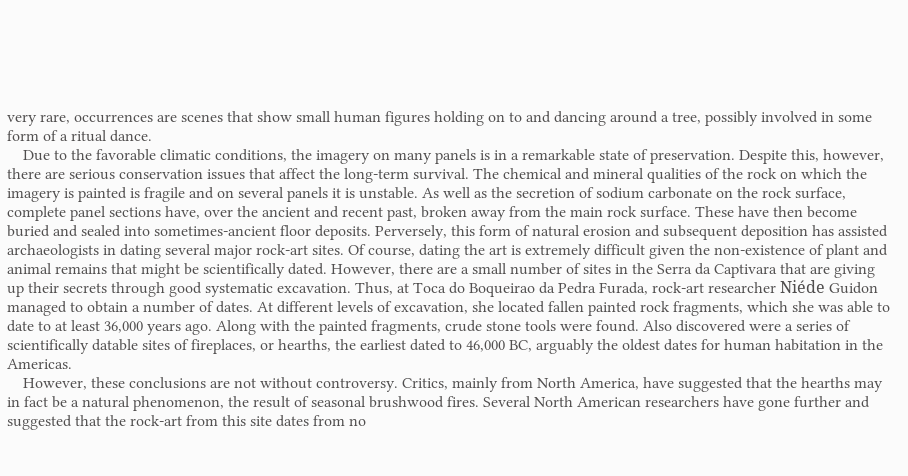very rare, occurrences are scenes that show small human figures holding on to and dancing around a tree, possibly involved in some form of a ritual dance.
    Due to the favorable climatic conditions, the imagery on many panels is in a remarkable state of preservation. Despite this, however, there are serious conservation issues that affect the long-term survival. The chemical and mineral qualities of the rock on which the imagery is painted is fragile and on several panels it is unstable. As well as the secretion of sodium carbonate on the rock surface, complete panel sections have, over the ancient and recent past, broken away from the main rock surface. These have then become buried and sealed into sometimes-ancient floor deposits. Perversely, this form of natural erosion and subsequent deposition has assisted archaeologists in dating several major rock-art sites. Of course, dating the art is extremely difficult given the non-existence of plant and animal remains that might be scientifically dated. However, there are a small number of sites in the Serra da Captivara that are giving up their secrets through good systematic excavation. Thus, at Toca do Boqueirao da Pedra Furada, rock-art researcher Niéde Guidon managed to obtain a number of dates. At different levels of excavation, she located fallen painted rock fragments, which she was able to date to at least 36,000 years ago. Along with the painted fragments, crude stone tools were found. Also discovered were a series of scientifically datable sites of fireplaces, or hearths, the earliest dated to 46,000 BC, arguably the oldest dates for human habitation in the Americas.
    However, these conclusions are not without controversy. Critics, mainly from North America, have suggested that the hearths may in fact be a natural phenomenon, the result of seasonal brushwood fires. Several North American researchers have gone further and suggested that the rock-art from this site dates from no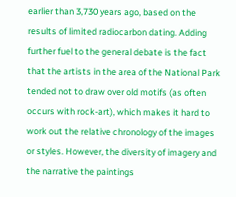earlier than 3,730 years ago, based on the results of limited radiocarbon dating. Adding further fuel to the general debate is the fact that the artists in the area of the National Park tended not to draw over old motifs (as often occurs with rock-art), which makes it hard to work out the relative chronology of the images or styles. However, the diversity of imagery and the narrative the paintings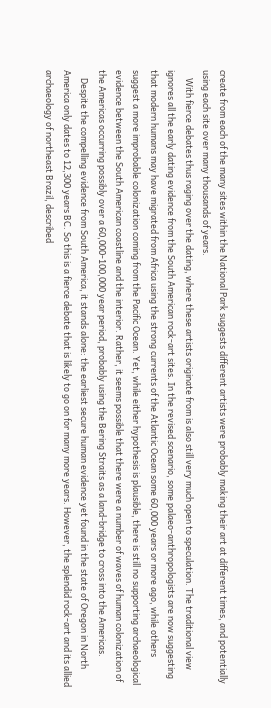create from each of the many sites within the National Park suggests different artists were probably making their art at different times, and potentially using each site over many thousands of years.
    With fierce debates thus raging over the dating, where these artists originate from is also still very much open to speculation. The traditional view ignores all the early dating evidence from the South American rock-art sites. In the revised scenario, some palaeo-anthropologists are now suggesting that modern humans may have migrated from Africa using the strong currents of the Atlantic Ocean some 60,000 years or more ago, while others suggest a more improbable colonization coming from the Pacific Ocean. Yet, while either hypothesis is plausible, there is still no supporting archaeological evidence between the South American coastline and the interior. Rather, it seems possible that there were a number of waves of human colonization of the Americas occurring possibly over a 60,000-100,000 year period, probably using the Bering Straits as a land-bridge to cross into the Americas.
    Despite the compelling evidence from South America, it stands alone: the earliest secure human evidence yet found in the state of Oregon in North America only dates to 12,300 years BC. So this is a fierce debate that is likely to go on for many more years. However, the splendid rock-art and its allied archaeology of northeast Brazil, described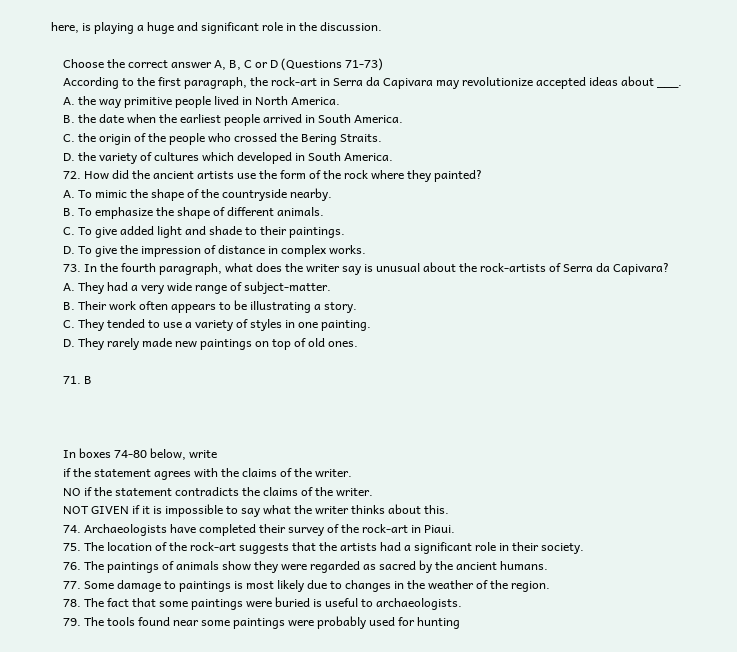here, is playing a huge and significant role in the discussion.

    Choose the correct answer A, B, C or D (Questions 71-73)
    According to the first paragraph, the rock-art in Serra da Capivara may revolutionize accepted ideas about ___.
    A. the way primitive people lived in North America.
    B. the date when the earliest people arrived in South America.
    C. the origin of the people who crossed the Bering Straits.
    D. the variety of cultures which developed in South America.
    72. How did the ancient artists use the form of the rock where they painted?
    A. To mimic the shape of the countryside nearby.
    B. To emphasize the shape of different animals.
    C. To give added light and shade to their paintings.
    D. To give the impression of distance in complex works.
    73. In the fourth paragraph, what does the writer say is unusual about the rock-artists of Serra da Capivara?
    A. They had a very wide range of subject-matter.
    B. Their work often appears to be illustrating a story.
    C. They tended to use a variety of styles in one painting.
    D. They rarely made new paintings on top of old ones.

    71. B



    In boxes 74-80 below, write
    if the statement agrees with the claims of the writer.
    NO if the statement contradicts the claims of the writer.
    NOT GIVEN if it is impossible to say what the writer thinks about this.
    74. Archaeologists have completed their survey of the rock-art in Piaui.
    75. The location of the rock-art suggests that the artists had a significant role in their society.
    76. The paintings of animals show they were regarded as sacred by the ancient humans.
    77. Some damage to paintings is most likely due to changes in the weather of the region.
    78. The fact that some paintings were buried is useful to archaeologists.
    79. The tools found near some paintings were probably used for hunting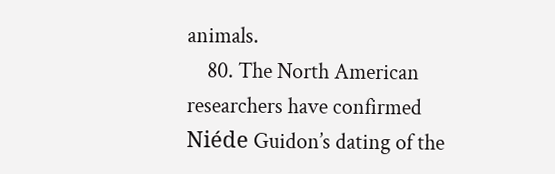animals.
    80. The North American researchers have confirmed Niéde Guidon’s dating of the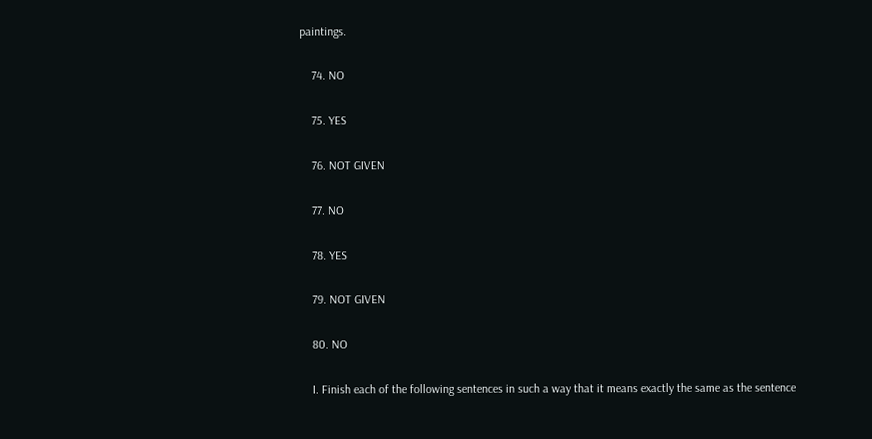paintings.

    74. NO

    75. YES

    76. NOT GIVEN

    77. NO

    78. YES

    79. NOT GIVEN

    80. NO

    I. Finish each of the following sentences in such a way that it means exactly the same as the sentence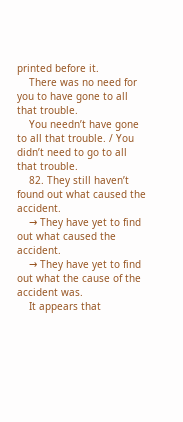printed before it.
    There was no need for you to have gone to all that trouble.
    You needn’t have gone to all that trouble. / You didn’t need to go to all that trouble.
    82. They still haven’t found out what caused the accident.
    → They have yet to find out what caused the accident.
    → They have yet to find out what the cause of the accident was.
    It appears that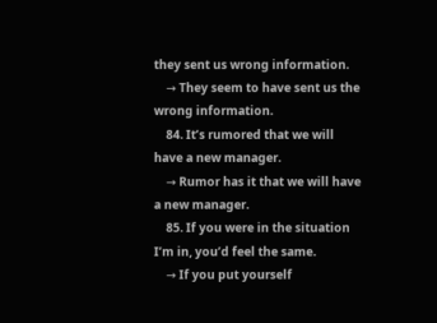they sent us wrong information.
    → They seem to have sent us the wrong information.
    84. It’s rumored that we will have a new manager.
    → Rumor has it that we will have a new manager.
    85. If you were in the situation I’m in, you’d feel the same.
    → If you put yourself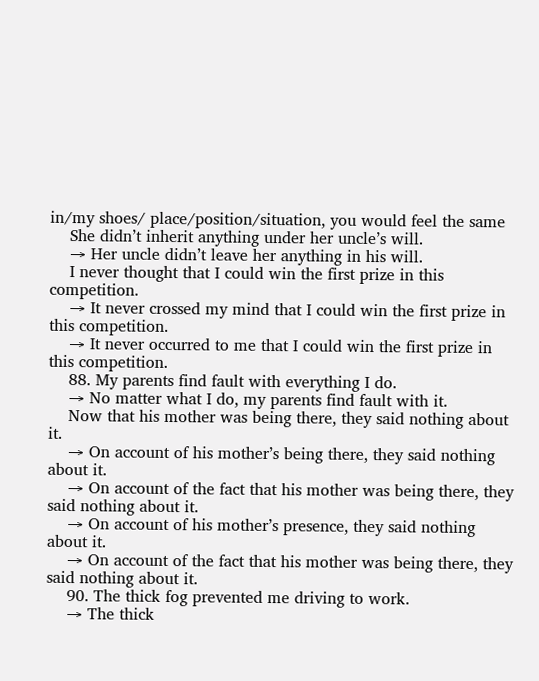in/my shoes/ place/position/situation, you would feel the same
    She didn’t inherit anything under her uncle’s will.
    → Her uncle didn’t leave her anything in his will.
    I never thought that I could win the first prize in this competition.
    → It never crossed my mind that I could win the first prize in this competition.
    → It never occurred to me that I could win the first prize in this competition.
    88. My parents find fault with everything I do.
    → No matter what I do, my parents find fault with it.
    Now that his mother was being there, they said nothing about it.
    → On account of his mother’s being there, they said nothing about it.
    → On account of the fact that his mother was being there, they said nothing about it.
    → On account of his mother’s presence, they said nothing about it.
    → On account of the fact that his mother was being there, they said nothing about it.
    90. The thick fog prevented me driving to work.
    → The thick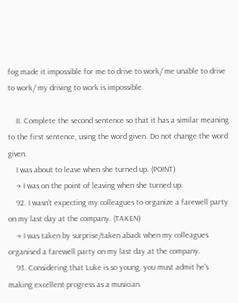fog made it impossible for me to drive to work/ me unable to drive to work/ my driving to work is impossible.

    II. Complete the second sentence so that it has a similar meaning to the first sentence, using the word given. Do not change the word given.
    I was about to leave when she turned up. (POINT)
    → I was on the point of leaving when she turned up.
    92. I wasn't expecting my colleagues to organize a farewell party on my last day at the company. (TAKEN)
    → I was taken by surprise/taken aback when my colleagues organised a farewell party on my last day at the company.
    93. Considering that Luke is so young, you must admit he’s making excellent progress as a musician.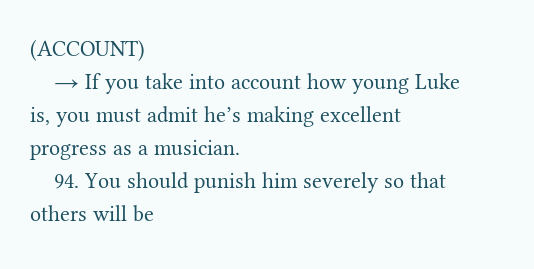(ACCOUNT)
    → If you take into account how young Luke is, you must admit he’s making excellent progress as a musician.
    94. You should punish him severely so that others will be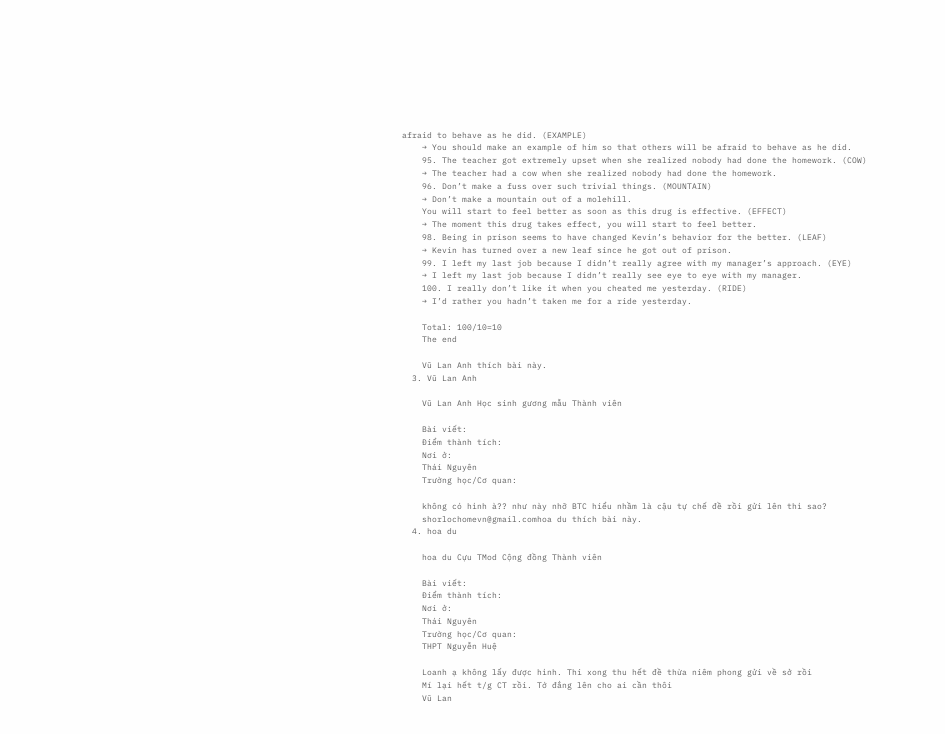afraid to behave as he did. (EXAMPLE)
    → You should make an example of him so that others will be afraid to behave as he did.
    95. The teacher got extremely upset when she realized nobody had done the homework. (COW)
    → The teacher had a cow when she realized nobody had done the homework.
    96. Don’t make a fuss over such trivial things. (MOUNTAIN)
    → Don’t make a mountain out of a molehill.
    You will start to feel better as soon as this drug is effective. (EFFECT)
    → The moment this drug takes effect, you will start to feel better.
    98. Being in prison seems to have changed Kevin’s behavior for the better. (LEAF)
    → Kevin has turned over a new leaf since he got out of prison.
    99. I left my last job because I didn’t really agree with my manager’s approach. (EYE)
    → I left my last job because I didn’t really see eye to eye with my manager.
    100. I really don’t like it when you cheated me yesterday. (RIDE)
    → I’d rather you hadn’t taken me for a ride yesterday.

    Total: 100/10=10
    The end

    Vũ Lan Anh thích bài này.
  3. Vũ Lan Anh

    Vũ Lan Anh Học sinh gương mẫu Thành viên

    Bài viết:
    Điểm thành tích:
    Nơi ở:
    Thái Nguyên
    Trường học/Cơ quan:

    không có hình à?? như này nhỡ BTC hiểu nhầm là cậu tự chế đề rồi gửi lên thì sao?
    shorlochomevn@gmail.comhoa du thích bài này.
  4. hoa du

    hoa du Cựu TMod Cộng đồng Thành viên

    Bài viết:
    Điểm thành tích:
    Nơi ở:
    Thái Nguyên
    Trường học/Cơ quan:
    THPT Nguyễn Huệ

    Loanh ạ không lấy được hình. Thi xong thu hết đề thừa niêm phong gửi về sở rồi
    Mí lại hết t/g CT rồi. Tớ đắng lên cho ai cần thôi
    Vũ Lan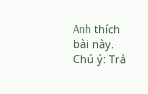Anh thích bài này.
Chú ý: Trả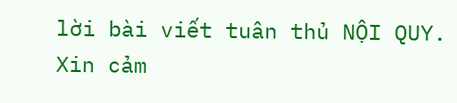lời bài viết tuân thủ NỘI QUY. Xin cảm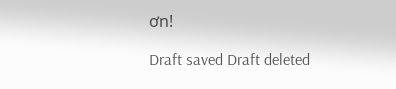ơn!

Draft saved Draft deleted